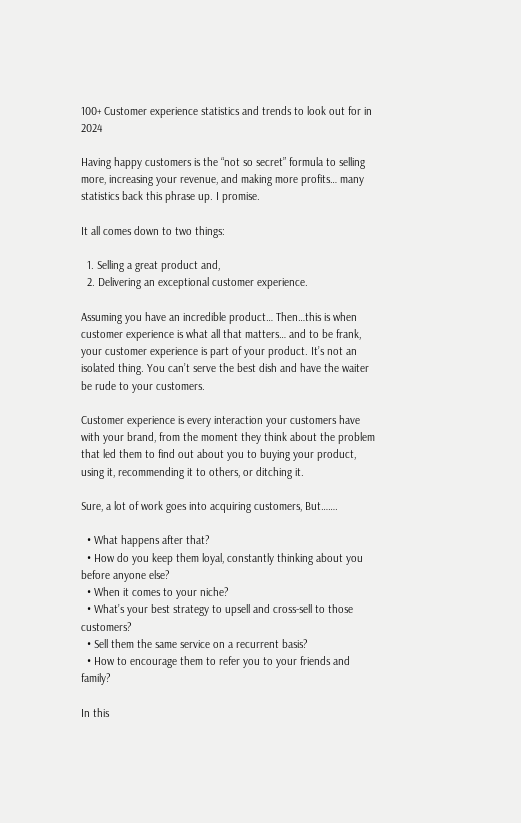100+ Customer experience statistics and trends to look out for in 2024

Having happy customers is the “not so secret” formula to selling more, increasing your revenue, and making more profits… many statistics back this phrase up. I promise.

It all comes down to two things:

  1. Selling a great product and,
  2. Delivering an exceptional customer experience.

Assuming you have an incredible product… Then…this is when customer experience is what all that matters… and to be frank, your customer experience is part of your product. It’s not an isolated thing. You can’t serve the best dish and have the waiter be rude to your customers.

Customer experience is every interaction your customers have with your brand, from the moment they think about the problem that led them to find out about you to buying your product, using it, recommending it to others, or ditching it.

Sure, a lot of work goes into acquiring customers, But…….

  • What happens after that?
  • How do you keep them loyal, constantly thinking about you before anyone else?
  • When it comes to your niche?
  • What’s your best strategy to upsell and cross-sell to those customers?
  • Sell them the same service on a recurrent basis?
  • How to encourage them to refer you to your friends and family?

In this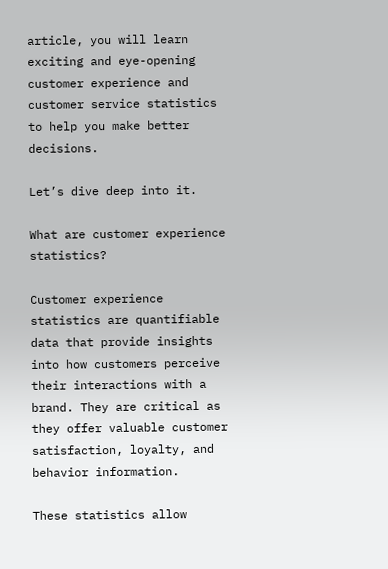article, you will learn exciting and eye-opening customer experience and customer service statistics to help you make better decisions.

Let’s dive deep into it.

What are customer experience statistics?

Customer experience statistics are quantifiable data that provide insights into how customers perceive their interactions with a brand. They are critical as they offer valuable customer satisfaction, loyalty, and behavior information.

These statistics allow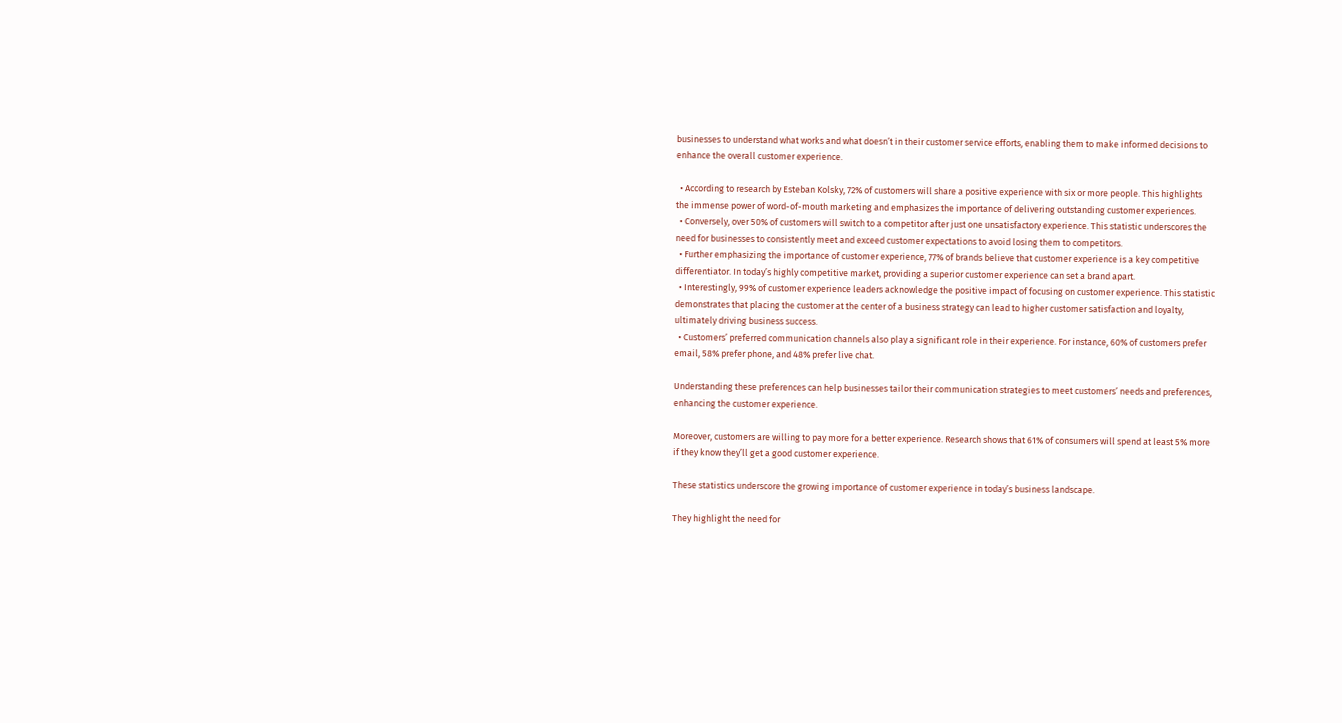businesses to understand what works and what doesn’t in their customer service efforts, enabling them to make informed decisions to enhance the overall customer experience.

  • According to research by Esteban Kolsky, 72% of customers will share a positive experience with six or more people. This highlights the immense power of word-of-mouth marketing and emphasizes the importance of delivering outstanding customer experiences.
  • Conversely, over 50% of customers will switch to a competitor after just one unsatisfactory experience. This statistic underscores the need for businesses to consistently meet and exceed customer expectations to avoid losing them to competitors.
  • Further emphasizing the importance of customer experience, 77% of brands believe that customer experience is a key competitive differentiator. In today’s highly competitive market, providing a superior customer experience can set a brand apart.
  • Interestingly, 99% of customer experience leaders acknowledge the positive impact of focusing on customer experience. This statistic demonstrates that placing the customer at the center of a business strategy can lead to higher customer satisfaction and loyalty, ultimately driving business success.
  • Customers’ preferred communication channels also play a significant role in their experience. For instance, 60% of customers prefer email, 58% prefer phone, and 48% prefer live chat.

Understanding these preferences can help businesses tailor their communication strategies to meet customers’ needs and preferences, enhancing the customer experience.

Moreover, customers are willing to pay more for a better experience. Research shows that 61% of consumers will spend at least 5% more if they know they’ll get a good customer experience.

These statistics underscore the growing importance of customer experience in today’s business landscape.

They highlight the need for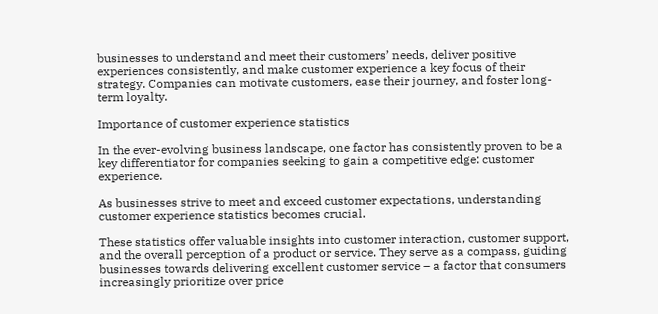businesses to understand and meet their customers’ needs, deliver positive experiences consistently, and make customer experience a key focus of their strategy. Companies can motivate customers, ease their journey, and foster long-term loyalty.

Importance of customer experience statistics

In the ever-evolving business landscape, one factor has consistently proven to be a key differentiator for companies seeking to gain a competitive edge: customer experience.

As businesses strive to meet and exceed customer expectations, understanding customer experience statistics becomes crucial.

These statistics offer valuable insights into customer interaction, customer support, and the overall perception of a product or service. They serve as a compass, guiding businesses towards delivering excellent customer service – a factor that consumers increasingly prioritize over price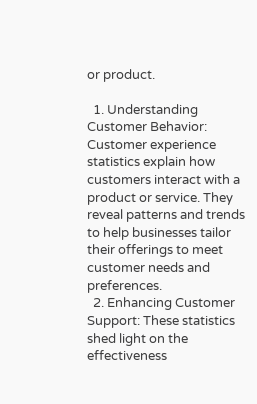or product.

  1. Understanding Customer Behavior: Customer experience statistics explain how customers interact with a product or service. They reveal patterns and trends to help businesses tailor their offerings to meet customer needs and preferences.
  2. Enhancing Customer Support: These statistics shed light on the effectiveness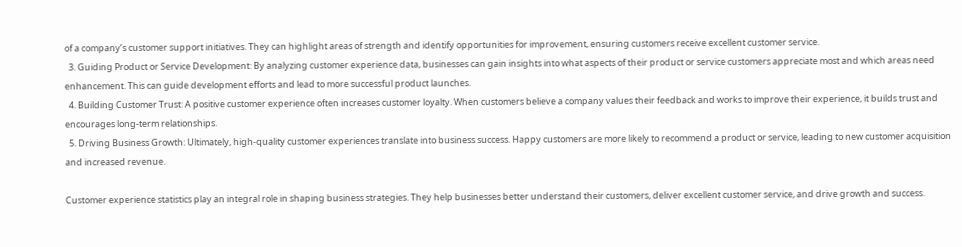of a company’s customer support initiatives. They can highlight areas of strength and identify opportunities for improvement, ensuring customers receive excellent customer service.
  3. Guiding Product or Service Development: By analyzing customer experience data, businesses can gain insights into what aspects of their product or service customers appreciate most and which areas need enhancement. This can guide development efforts and lead to more successful product launches.
  4. Building Customer Trust: A positive customer experience often increases customer loyalty. When customers believe a company values their feedback and works to improve their experience, it builds trust and encourages long-term relationships.
  5. Driving Business Growth: Ultimately, high-quality customer experiences translate into business success. Happy customers are more likely to recommend a product or service, leading to new customer acquisition and increased revenue.

Customer experience statistics play an integral role in shaping business strategies. They help businesses better understand their customers, deliver excellent customer service, and drive growth and success.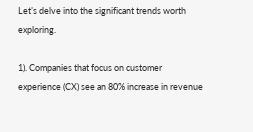Let’s delve into the significant trends worth exploring.

1). Companies that focus on customer experience (CX) see an 80% increase in revenue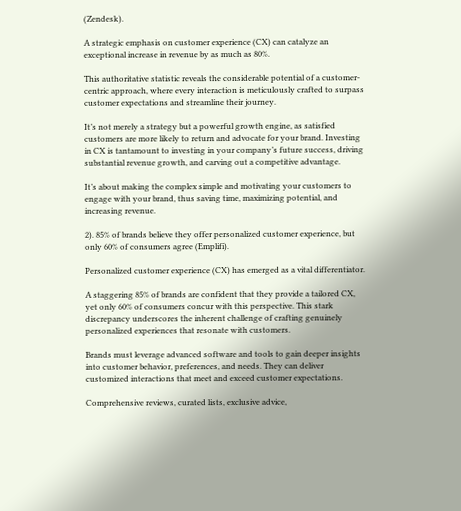(Zendesk).

A strategic emphasis on customer experience (CX) can catalyze an exceptional increase in revenue by as much as 80%.

This authoritative statistic reveals the considerable potential of a customer-centric approach, where every interaction is meticulously crafted to surpass customer expectations and streamline their journey.

It’s not merely a strategy but a powerful growth engine, as satisfied customers are more likely to return and advocate for your brand. Investing in CX is tantamount to investing in your company’s future success, driving substantial revenue growth, and carving out a competitive advantage.

It’s about making the complex simple and motivating your customers to engage with your brand, thus saving time, maximizing potential, and increasing revenue.

2). 85% of brands believe they offer personalized customer experience, but only 60% of consumers agree (Emplifi).

Personalized customer experience (CX) has emerged as a vital differentiator.

A staggering 85% of brands are confident that they provide a tailored CX, yet only 60% of consumers concur with this perspective. This stark discrepancy underscores the inherent challenge of crafting genuinely personalized experiences that resonate with customers.

Brands must leverage advanced software and tools to gain deeper insights into customer behavior, preferences, and needs. They can deliver customized interactions that meet and exceed customer expectations.

Comprehensive reviews, curated lists, exclusive advice,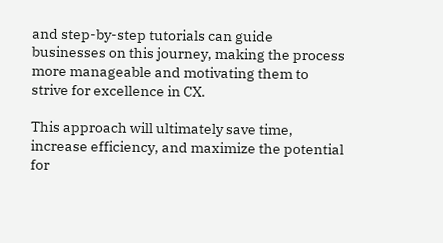and step-by-step tutorials can guide businesses on this journey, making the process more manageable and motivating them to strive for excellence in CX.

This approach will ultimately save time, increase efficiency, and maximize the potential for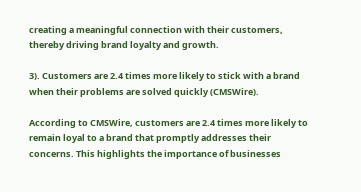creating a meaningful connection with their customers, thereby driving brand loyalty and growth.

3). Customers are 2.4 times more likely to stick with a brand when their problems are solved quickly (CMSWire).

According to CMSWire, customers are 2.4 times more likely to remain loyal to a brand that promptly addresses their concerns. This highlights the importance of businesses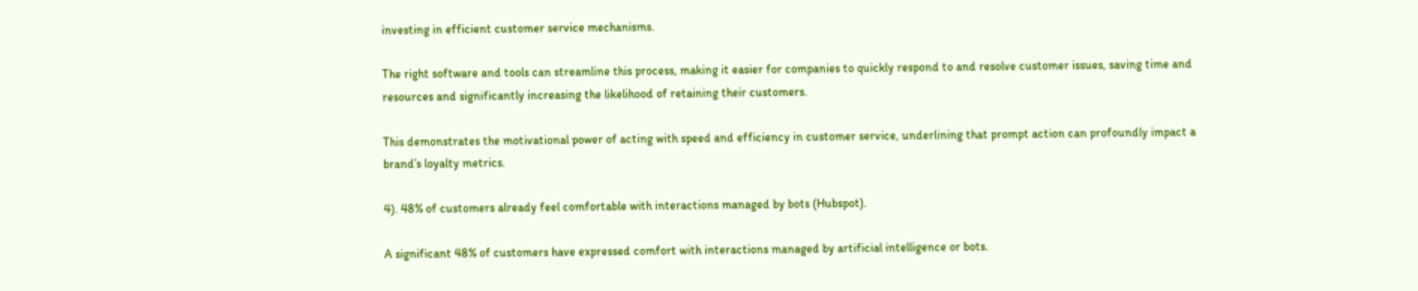investing in efficient customer service mechanisms.

The right software and tools can streamline this process, making it easier for companies to quickly respond to and resolve customer issues, saving time and resources and significantly increasing the likelihood of retaining their customers.

This demonstrates the motivational power of acting with speed and efficiency in customer service, underlining that prompt action can profoundly impact a brand’s loyalty metrics.

4). 48% of customers already feel comfortable with interactions managed by bots (Hubspot).

A significant 48% of customers have expressed comfort with interactions managed by artificial intelligence or bots.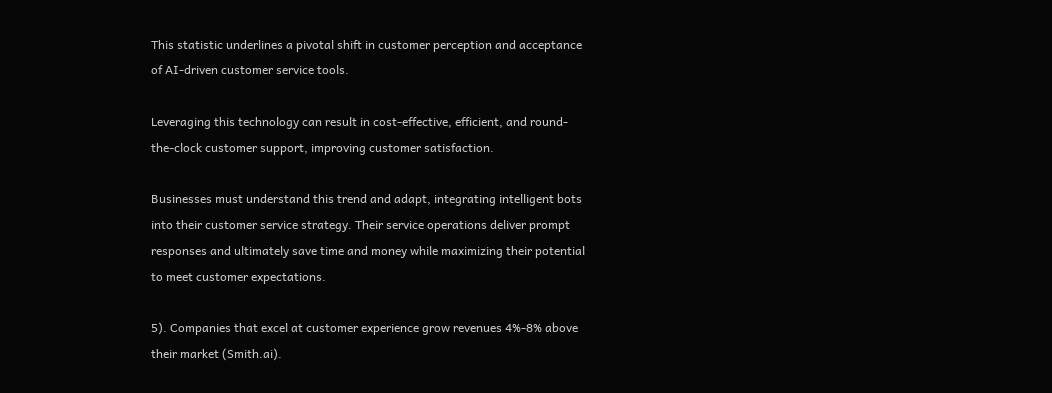This statistic underlines a pivotal shift in customer perception and acceptance of AI-driven customer service tools.

Leveraging this technology can result in cost-effective, efficient, and round-the-clock customer support, improving customer satisfaction.

Businesses must understand this trend and adapt, integrating intelligent bots into their customer service strategy. Their service operations deliver prompt responses and ultimately save time and money while maximizing their potential to meet customer expectations.

5). Companies that excel at customer experience grow revenues 4%-8% above their market (Smith.ai).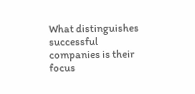What distinguishes successful companies is their focus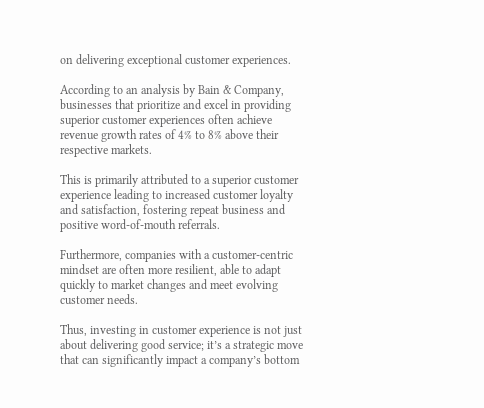on delivering exceptional customer experiences.

According to an analysis by Bain & Company, businesses that prioritize and excel in providing superior customer experiences often achieve revenue growth rates of 4% to 8% above their respective markets.

This is primarily attributed to a superior customer experience leading to increased customer loyalty and satisfaction, fostering repeat business and positive word-of-mouth referrals.

Furthermore, companies with a customer-centric mindset are often more resilient, able to adapt quickly to market changes and meet evolving customer needs.

Thus, investing in customer experience is not just about delivering good service; it’s a strategic move that can significantly impact a company’s bottom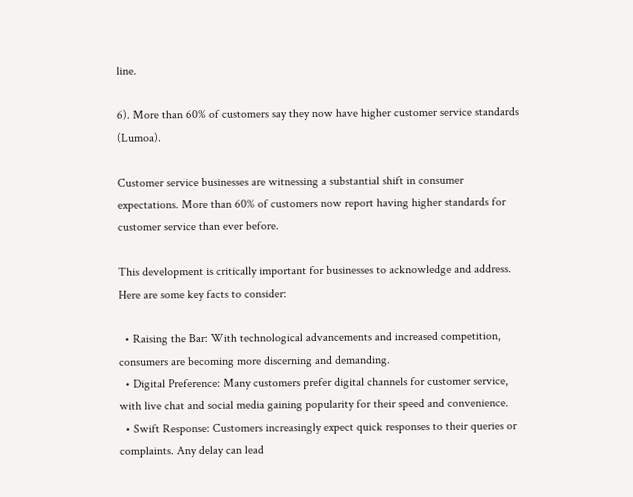line.

6). More than 60% of customers say they now have higher customer service standards (Lumoa).

Customer service businesses are witnessing a substantial shift in consumer expectations. More than 60% of customers now report having higher standards for customer service than ever before.

This development is critically important for businesses to acknowledge and address. Here are some key facts to consider:

  • Raising the Bar: With technological advancements and increased competition, consumers are becoming more discerning and demanding.
  • Digital Preference: Many customers prefer digital channels for customer service, with live chat and social media gaining popularity for their speed and convenience.
  • Swift Response: Customers increasingly expect quick responses to their queries or complaints. Any delay can lead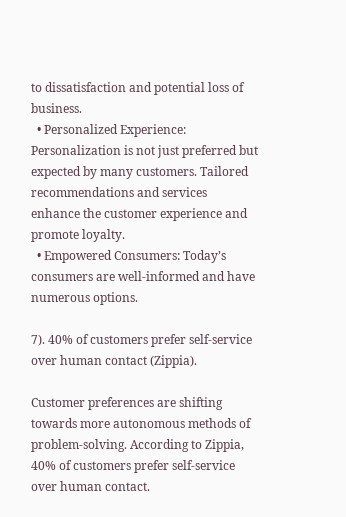to dissatisfaction and potential loss of business.
  • Personalized Experience: Personalization is not just preferred but expected by many customers. Tailored recommendations and services enhance the customer experience and promote loyalty.
  • Empowered Consumers: Today’s consumers are well-informed and have numerous options.

7). 40% of customers prefer self-service over human contact (Zippia).

Customer preferences are shifting towards more autonomous methods of problem-solving. According to Zippia, 40% of customers prefer self-service over human contact.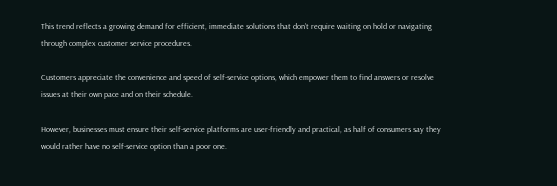This trend reflects a growing demand for efficient, immediate solutions that don’t require waiting on hold or navigating through complex customer service procedures.

Customers appreciate the convenience and speed of self-service options, which empower them to find answers or resolve issues at their own pace and on their schedule.

However, businesses must ensure their self-service platforms are user-friendly and practical, as half of consumers say they would rather have no self-service option than a poor one.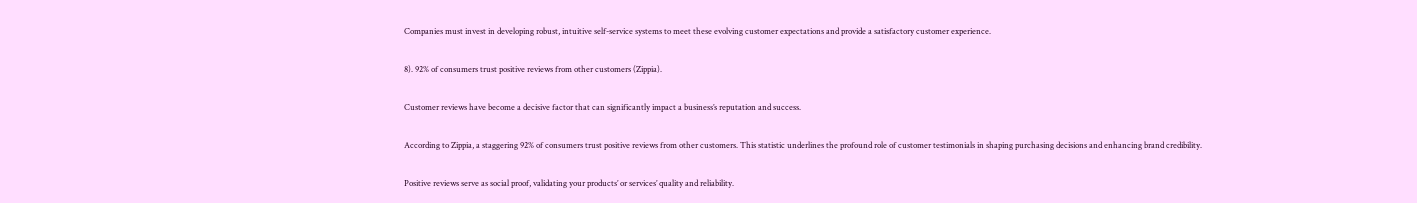Companies must invest in developing robust, intuitive self-service systems to meet these evolving customer expectations and provide a satisfactory customer experience.

8). 92% of consumers trust positive reviews from other customers (Zippia).

Customer reviews have become a decisive factor that can significantly impact a business’s reputation and success.

According to Zippia, a staggering 92% of consumers trust positive reviews from other customers. This statistic underlines the profound role of customer testimonials in shaping purchasing decisions and enhancing brand credibility.

Positive reviews serve as social proof, validating your products’ or services’ quality and reliability.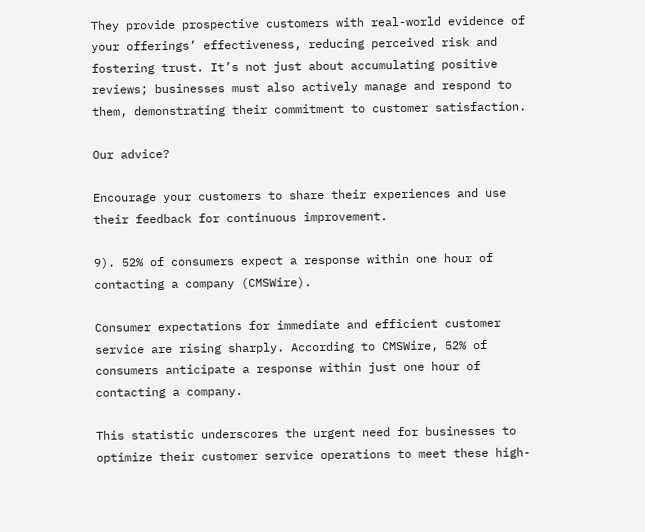They provide prospective customers with real-world evidence of your offerings’ effectiveness, reducing perceived risk and fostering trust. It’s not just about accumulating positive reviews; businesses must also actively manage and respond to them, demonstrating their commitment to customer satisfaction.

Our advice?

Encourage your customers to share their experiences and use their feedback for continuous improvement.

9). 52% of consumers expect a response within one hour of contacting a company (CMSWire).

Consumer expectations for immediate and efficient customer service are rising sharply. According to CMSWire, 52% of consumers anticipate a response within just one hour of contacting a company.

This statistic underscores the urgent need for businesses to optimize their customer service operations to meet these high-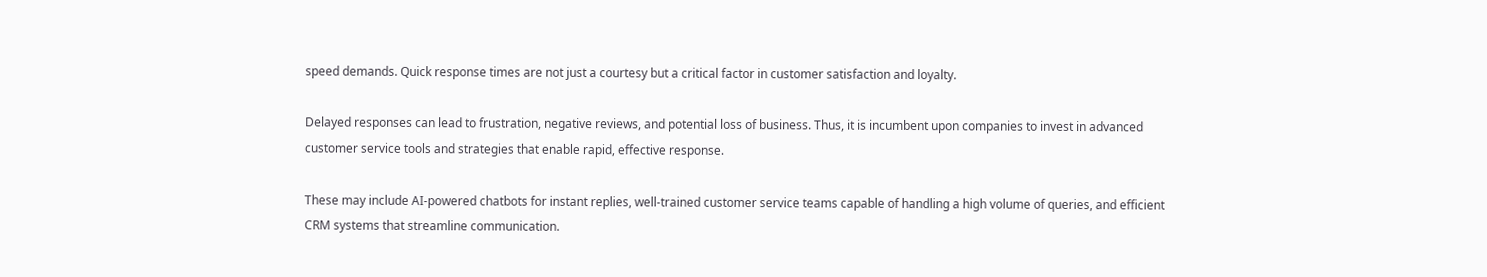speed demands. Quick response times are not just a courtesy but a critical factor in customer satisfaction and loyalty.

Delayed responses can lead to frustration, negative reviews, and potential loss of business. Thus, it is incumbent upon companies to invest in advanced customer service tools and strategies that enable rapid, effective response.

These may include AI-powered chatbots for instant replies, well-trained customer service teams capable of handling a high volume of queries, and efficient CRM systems that streamline communication.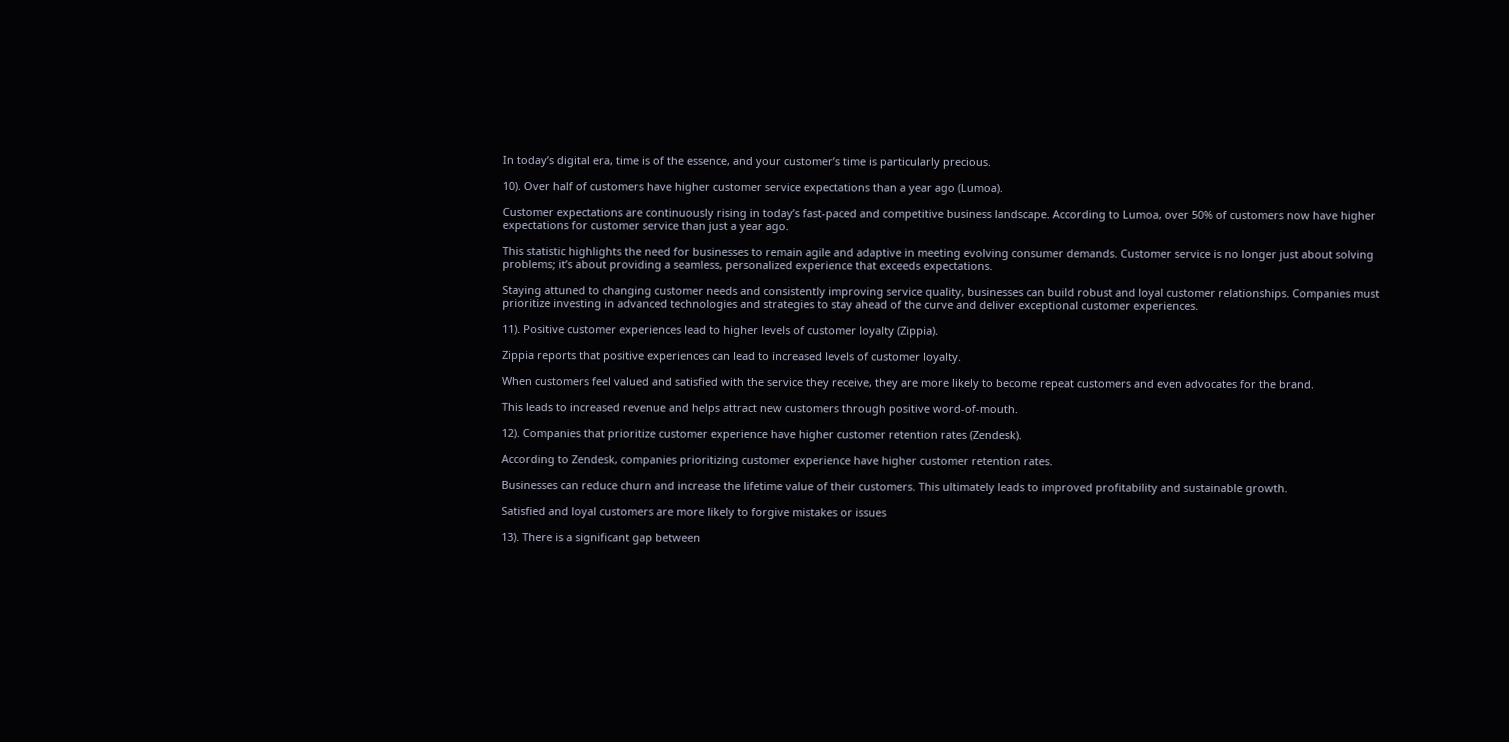In today’s digital era, time is of the essence, and your customer’s time is particularly precious.

10). Over half of customers have higher customer service expectations than a year ago (Lumoa).

Customer expectations are continuously rising in today’s fast-paced and competitive business landscape. According to Lumoa, over 50% of customers now have higher expectations for customer service than just a year ago.

This statistic highlights the need for businesses to remain agile and adaptive in meeting evolving consumer demands. Customer service is no longer just about solving problems; it’s about providing a seamless, personalized experience that exceeds expectations.

Staying attuned to changing customer needs and consistently improving service quality, businesses can build robust and loyal customer relationships. Companies must prioritize investing in advanced technologies and strategies to stay ahead of the curve and deliver exceptional customer experiences.

11). Positive customer experiences lead to higher levels of customer loyalty (Zippia).

Zippia reports that positive experiences can lead to increased levels of customer loyalty.

When customers feel valued and satisfied with the service they receive, they are more likely to become repeat customers and even advocates for the brand.

This leads to increased revenue and helps attract new customers through positive word-of-mouth.

12). Companies that prioritize customer experience have higher customer retention rates (Zendesk).

According to Zendesk, companies prioritizing customer experience have higher customer retention rates.

Businesses can reduce churn and increase the lifetime value of their customers. This ultimately leads to improved profitability and sustainable growth.

Satisfied and loyal customers are more likely to forgive mistakes or issues

13). There is a significant gap between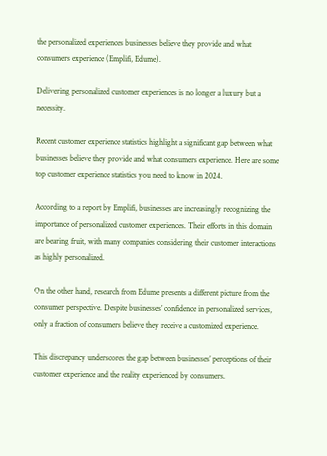the personalized experiences businesses believe they provide and what consumers experience (Emplifi, Edume).

Delivering personalized customer experiences is no longer a luxury but a necessity.

Recent customer experience statistics highlight a significant gap between what businesses believe they provide and what consumers experience. Here are some top customer experience statistics you need to know in 2024.

According to a report by Emplifi, businesses are increasingly recognizing the importance of personalized customer experiences. Their efforts in this domain are bearing fruit, with many companies considering their customer interactions as highly personalized.

On the other hand, research from Edume presents a different picture from the consumer perspective. Despite businesses’ confidence in personalized services, only a fraction of consumers believe they receive a customized experience.

This discrepancy underscores the gap between businesses’ perceptions of their customer experience and the reality experienced by consumers.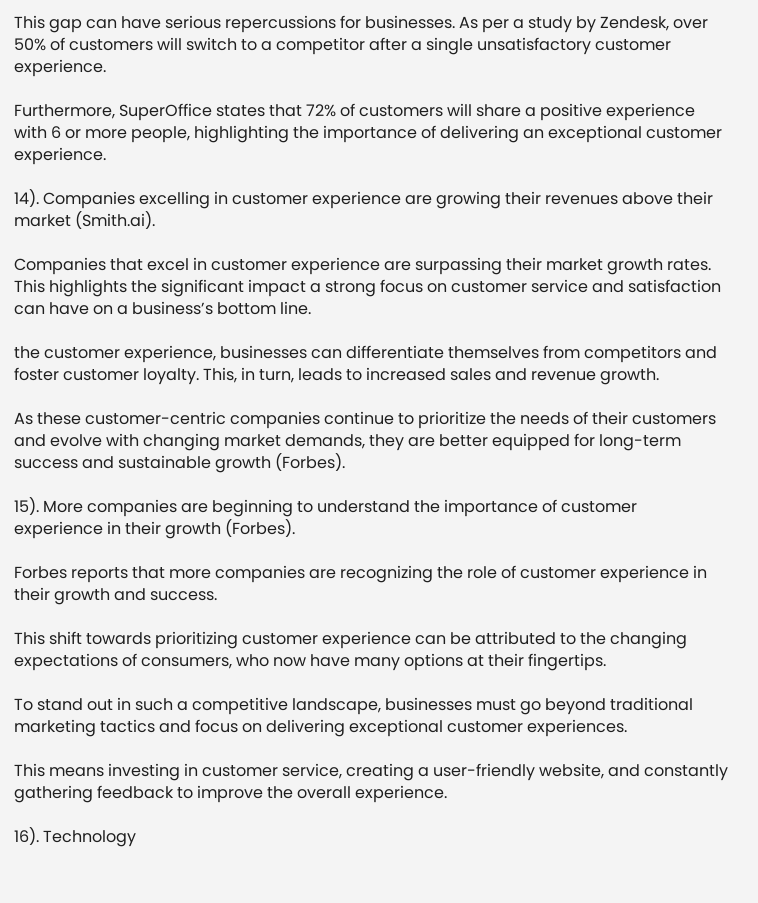This gap can have serious repercussions for businesses. As per a study by Zendesk, over 50% of customers will switch to a competitor after a single unsatisfactory customer experience.

Furthermore, SuperOffice states that 72% of customers will share a positive experience with 6 or more people, highlighting the importance of delivering an exceptional customer experience.

14). Companies excelling in customer experience are growing their revenues above their market (Smith.ai).

Companies that excel in customer experience are surpassing their market growth rates. This highlights the significant impact a strong focus on customer service and satisfaction can have on a business’s bottom line.

the customer experience, businesses can differentiate themselves from competitors and foster customer loyalty. This, in turn, leads to increased sales and revenue growth.

As these customer-centric companies continue to prioritize the needs of their customers and evolve with changing market demands, they are better equipped for long-term success and sustainable growth (Forbes).

15). More companies are beginning to understand the importance of customer experience in their growth (Forbes).

Forbes reports that more companies are recognizing the role of customer experience in their growth and success.

This shift towards prioritizing customer experience can be attributed to the changing expectations of consumers, who now have many options at their fingertips.

To stand out in such a competitive landscape, businesses must go beyond traditional marketing tactics and focus on delivering exceptional customer experiences.

This means investing in customer service, creating a user-friendly website, and constantly gathering feedback to improve the overall experience.

16). Technology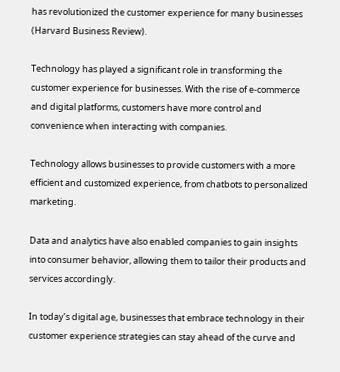has revolutionized the customer experience for many businesses (Harvard Business Review).

Technology has played a significant role in transforming the customer experience for businesses. With the rise of e-commerce and digital platforms, customers have more control and convenience when interacting with companies.

Technology allows businesses to provide customers with a more efficient and customized experience, from chatbots to personalized marketing.

Data and analytics have also enabled companies to gain insights into consumer behavior, allowing them to tailor their products and services accordingly.

In today’s digital age, businesses that embrace technology in their customer experience strategies can stay ahead of the curve and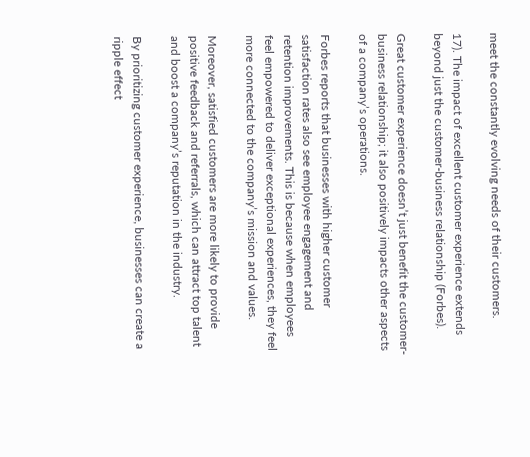meet the constantly evolving needs of their customers.

17). The impact of excellent customer experience extends beyond just the customer-business relationship (Forbes).

Great customer experience doesn’t just benefit the customer-business relationship; it also positively impacts other aspects of a company’s operations.

Forbes reports that businesses with higher customer satisfaction rates also see employee engagement and retention improvements. This is because when employees feel empowered to deliver exceptional experiences, they feel more connected to the company’s mission and values.

Moreover, satisfied customers are more likely to provide positive feedback and referrals, which can attract top talent and boost a company’s reputation in the industry.

By prioritizing customer experience, businesses can create a ripple effect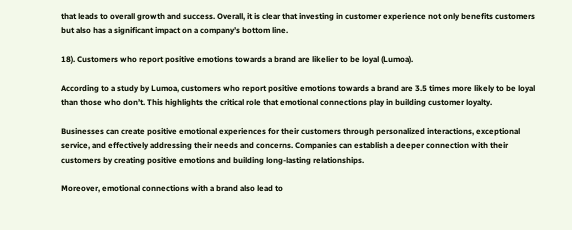that leads to overall growth and success. Overall, it is clear that investing in customer experience not only benefits customers but also has a significant impact on a company’s bottom line.

18). Customers who report positive emotions towards a brand are likelier to be loyal (Lumoa).

According to a study by Lumoa, customers who report positive emotions towards a brand are 3.5 times more likely to be loyal than those who don’t. This highlights the critical role that emotional connections play in building customer loyalty.

Businesses can create positive emotional experiences for their customers through personalized interactions, exceptional service, and effectively addressing their needs and concerns. Companies can establish a deeper connection with their customers by creating positive emotions and building long-lasting relationships.

Moreover, emotional connections with a brand also lead to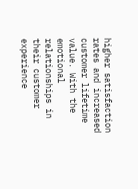higher satisfaction rates and increased customer lifetime value. With the emotional relationships in their customer experience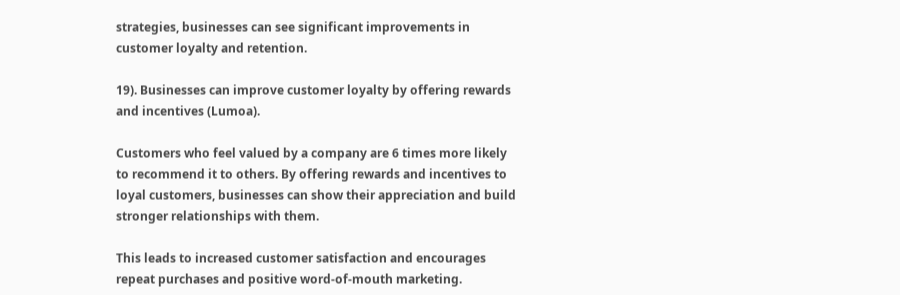strategies, businesses can see significant improvements in customer loyalty and retention.

19). Businesses can improve customer loyalty by offering rewards and incentives (Lumoa).

Customers who feel valued by a company are 6 times more likely to recommend it to others. By offering rewards and incentives to loyal customers, businesses can show their appreciation and build stronger relationships with them.

This leads to increased customer satisfaction and encourages repeat purchases and positive word-of-mouth marketing.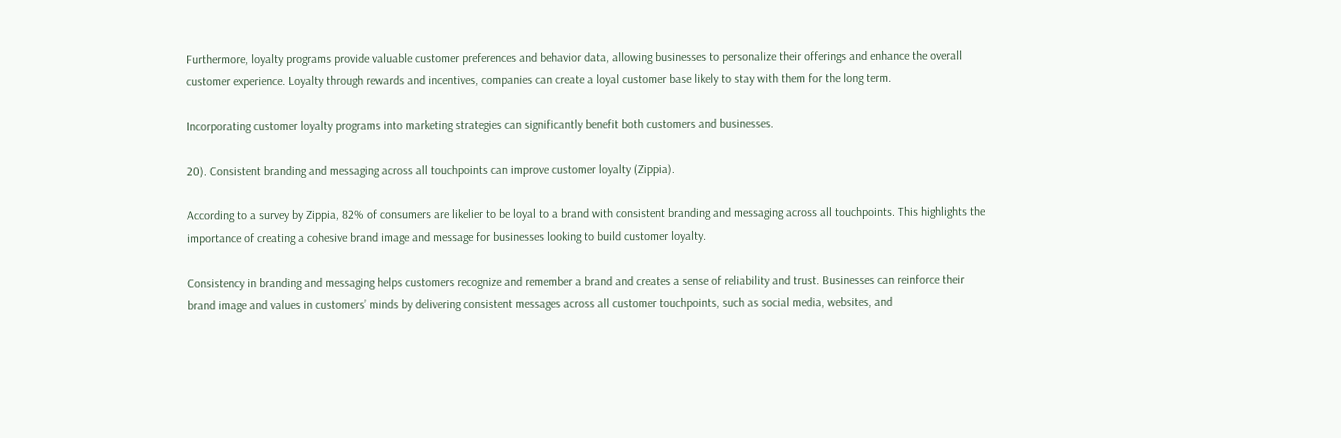Furthermore, loyalty programs provide valuable customer preferences and behavior data, allowing businesses to personalize their offerings and enhance the overall customer experience. Loyalty through rewards and incentives, companies can create a loyal customer base likely to stay with them for the long term.

Incorporating customer loyalty programs into marketing strategies can significantly benefit both customers and businesses.

20). Consistent branding and messaging across all touchpoints can improve customer loyalty (Zippia).

According to a survey by Zippia, 82% of consumers are likelier to be loyal to a brand with consistent branding and messaging across all touchpoints. This highlights the importance of creating a cohesive brand image and message for businesses looking to build customer loyalty.

Consistency in branding and messaging helps customers recognize and remember a brand and creates a sense of reliability and trust. Businesses can reinforce their brand image and values in customers’ minds by delivering consistent messages across all customer touchpoints, such as social media, websites, and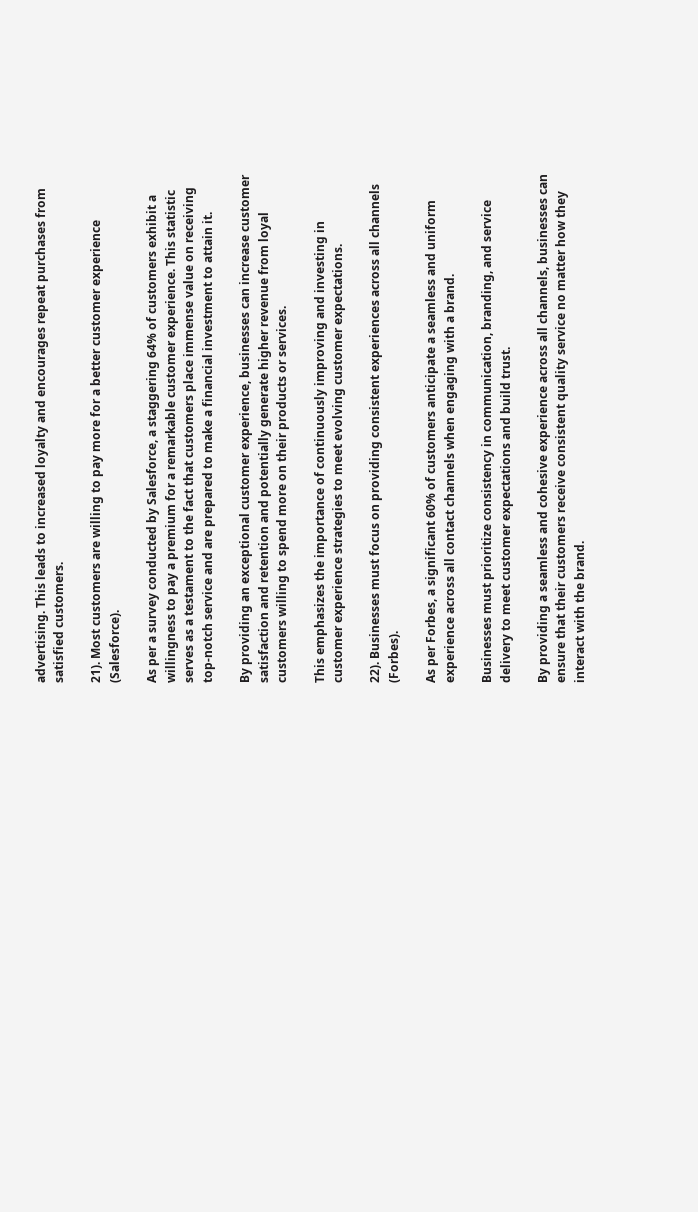advertising. This leads to increased loyalty and encourages repeat purchases from satisfied customers.

21). Most customers are willing to pay more for a better customer experience (Salesforce).

As per a survey conducted by Salesforce, a staggering 64% of customers exhibit a willingness to pay a premium for a remarkable customer experience. This statistic serves as a testament to the fact that customers place immense value on receiving top-notch service and are prepared to make a financial investment to attain it.

By providing an exceptional customer experience, businesses can increase customer satisfaction and retention and potentially generate higher revenue from loyal customers willing to spend more on their products or services.

This emphasizes the importance of continuously improving and investing in customer experience strategies to meet evolving customer expectations.

22). Businesses must focus on providing consistent experiences across all channels (Forbes).

As per Forbes, a significant 60% of customers anticipate a seamless and uniform experience across all contact channels when engaging with a brand.

Businesses must prioritize consistency in communication, branding, and service delivery to meet customer expectations and build trust.

By providing a seamless and cohesive experience across all channels, businesses can ensure that their customers receive consistent quality service no matter how they interact with the brand.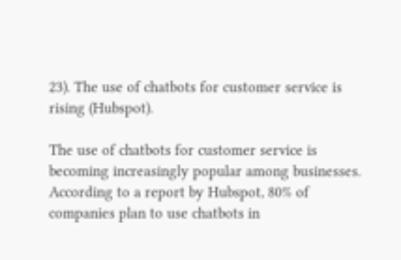23). The use of chatbots for customer service is rising (Hubspot).

The use of chatbots for customer service is becoming increasingly popular among businesses. According to a report by Hubspot, 80% of companies plan to use chatbots in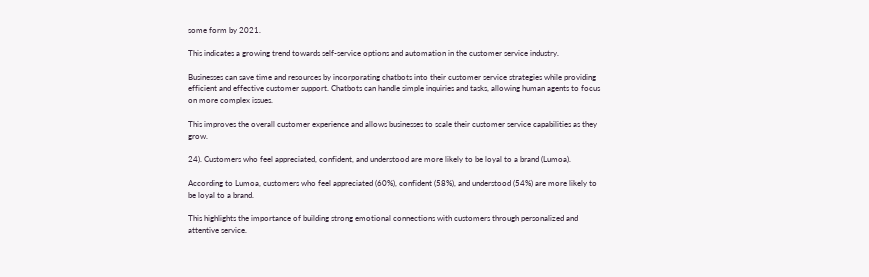some form by 2021.

This indicates a growing trend towards self-service options and automation in the customer service industry.

Businesses can save time and resources by incorporating chatbots into their customer service strategies while providing efficient and effective customer support. Chatbots can handle simple inquiries and tasks, allowing human agents to focus on more complex issues.

This improves the overall customer experience and allows businesses to scale their customer service capabilities as they grow.

24). Customers who feel appreciated, confident, and understood are more likely to be loyal to a brand (Lumoa).

According to Lumoa, customers who feel appreciated (60%), confident (58%), and understood (54%) are more likely to be loyal to a brand.

This highlights the importance of building strong emotional connections with customers through personalized and attentive service.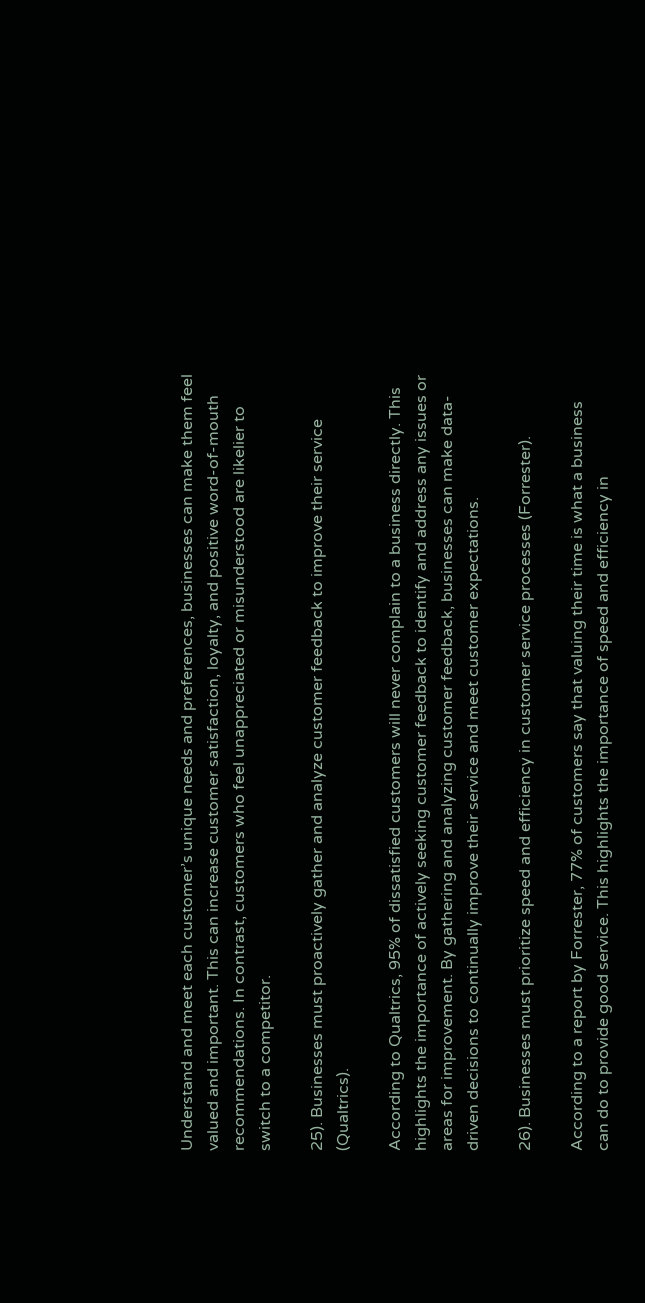Understand and meet each customer’s unique needs and preferences, businesses can make them feel valued and important. This can increase customer satisfaction, loyalty, and positive word-of-mouth recommendations. In contrast, customers who feel unappreciated or misunderstood are likelier to switch to a competitor.

25). Businesses must proactively gather and analyze customer feedback to improve their service (Qualtrics).

According to Qualtrics, 95% of dissatisfied customers will never complain to a business directly. This highlights the importance of actively seeking customer feedback to identify and address any issues or areas for improvement. By gathering and analyzing customer feedback, businesses can make data-driven decisions to continually improve their service and meet customer expectations.

26). Businesses must prioritize speed and efficiency in customer service processes (Forrester).

According to a report by Forrester, 77% of customers say that valuing their time is what a business can do to provide good service. This highlights the importance of speed and efficiency in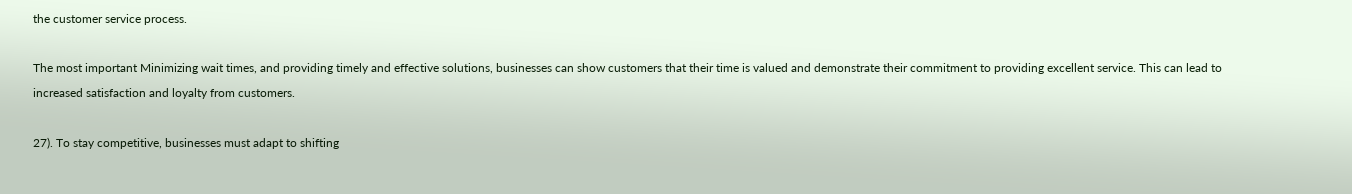the customer service process.

The most important Minimizing wait times, and providing timely and effective solutions, businesses can show customers that their time is valued and demonstrate their commitment to providing excellent service. This can lead to increased satisfaction and loyalty from customers.

27). To stay competitive, businesses must adapt to shifting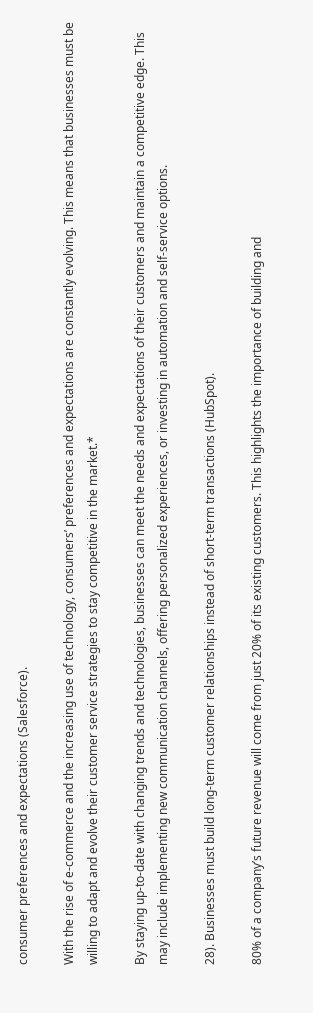consumer preferences and expectations (Salesforce).

With the rise of e-commerce and the increasing use of technology, consumers’ preferences and expectations are constantly evolving. This means that businesses must be willing to adapt and evolve their customer service strategies to stay competitive in the market.*

By staying up-to-date with changing trends and technologies, businesses can meet the needs and expectations of their customers and maintain a competitive edge. This may include implementing new communication channels, offering personalized experiences, or investing in automation and self-service options.

28). Businesses must build long-term customer relationships instead of short-term transactions (HubSpot).

80% of a company’s future revenue will come from just 20% of its existing customers. This highlights the importance of building and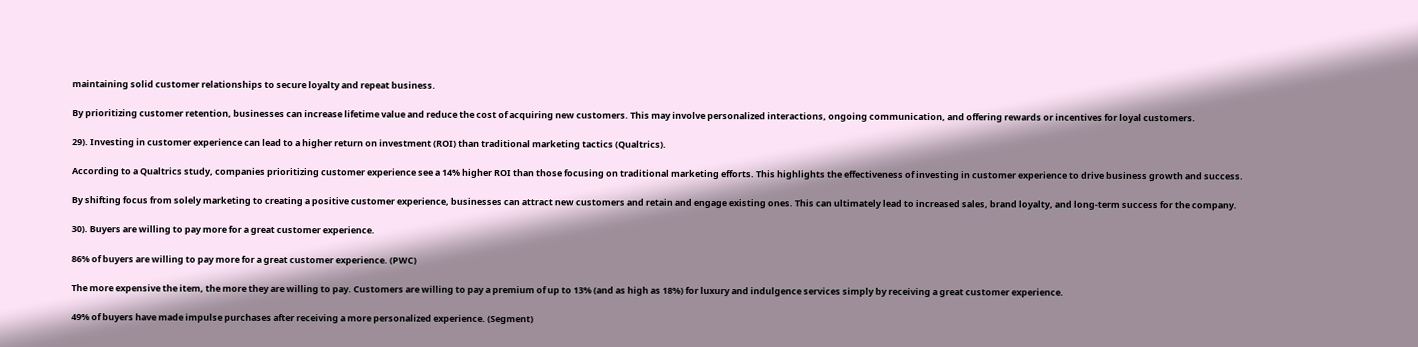maintaining solid customer relationships to secure loyalty and repeat business.

By prioritizing customer retention, businesses can increase lifetime value and reduce the cost of acquiring new customers. This may involve personalized interactions, ongoing communication, and offering rewards or incentives for loyal customers.

29). Investing in customer experience can lead to a higher return on investment (ROI) than traditional marketing tactics (Qualtrics).

According to a Qualtrics study, companies prioritizing customer experience see a 14% higher ROI than those focusing on traditional marketing efforts. This highlights the effectiveness of investing in customer experience to drive business growth and success.

By shifting focus from solely marketing to creating a positive customer experience, businesses can attract new customers and retain and engage existing ones. This can ultimately lead to increased sales, brand loyalty, and long-term success for the company.

30). Buyers are willing to pay more for a great customer experience.

86% of buyers are willing to pay more for a great customer experience. (PWC)

The more expensive the item, the more they are willing to pay. Customers are willing to pay a premium of up to 13% (and as high as 18%) for luxury and indulgence services simply by receiving a great customer experience.

49% of buyers have made impulse purchases after receiving a more personalized experience. (Segment)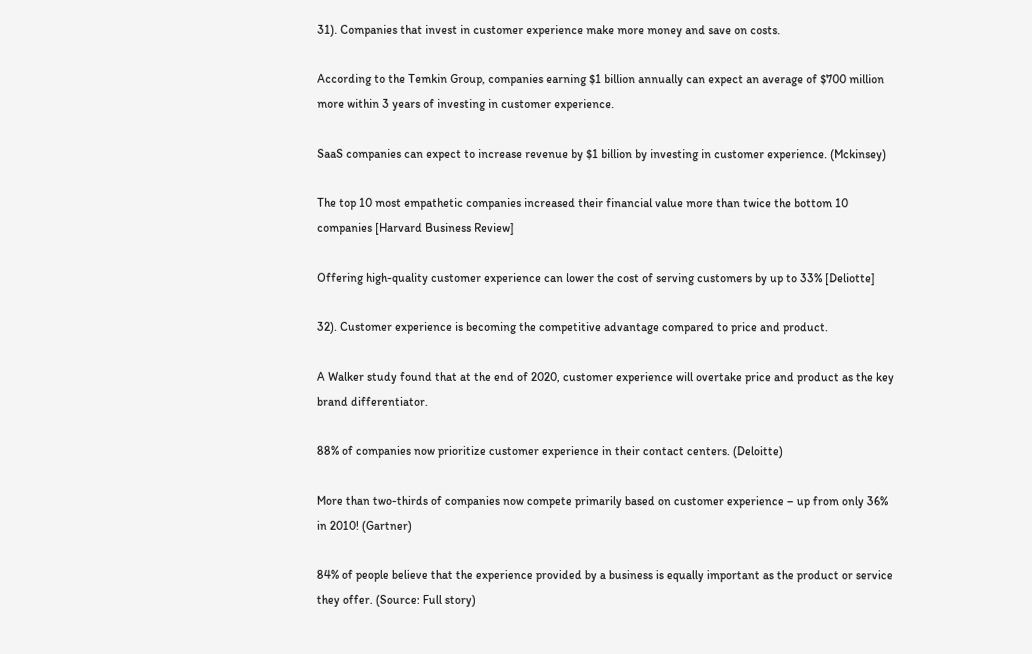31). Companies that invest in customer experience make more money and save on costs.

According to the Temkin Group, companies earning $1 billion annually can expect an average of $700 million more within 3 years of investing in customer experience.

SaaS companies can expect to increase revenue by $1 billion by investing in customer experience. (Mckinsey)

The top 10 most empathetic companies increased their financial value more than twice the bottom 10 companies [Harvard Business Review]

Offering high-quality customer experience can lower the cost of serving customers by up to 33% [Deliotte]

32). Customer experience is becoming the competitive advantage compared to price and product.

A Walker study found that at the end of 2020, customer experience will overtake price and product as the key brand differentiator.

88% of companies now prioritize customer experience in their contact centers. (Deloitte)

More than two-thirds of companies now compete primarily based on customer experience – up from only 36% in 2010! (Gartner)

84% of people believe that the experience provided by a business is equally important as the product or service they offer. (Source: Full story)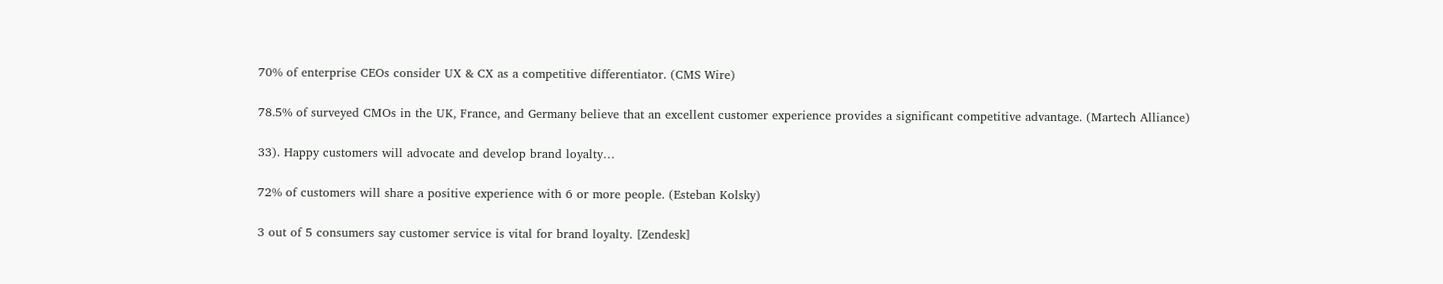70% of enterprise CEOs consider UX & CX as a competitive differentiator. (CMS Wire)

78.5% of surveyed CMOs in the UK, France, and Germany believe that an excellent customer experience provides a significant competitive advantage. (Martech Alliance)

33). Happy customers will advocate and develop brand loyalty…

72% of customers will share a positive experience with 6 or more people. (Esteban Kolsky)

3 out of 5 consumers say customer service is vital for brand loyalty. [Zendesk]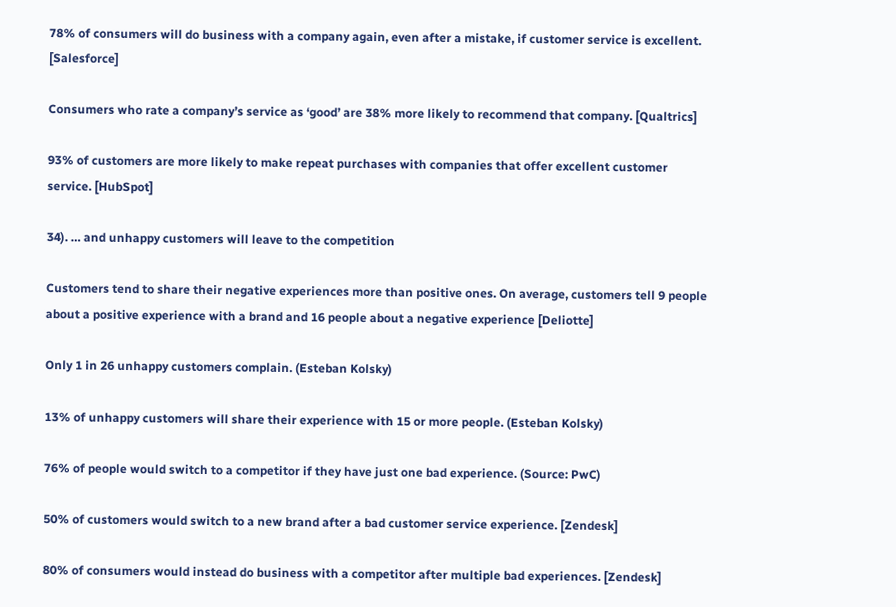78% of consumers will do business with a company again, even after a mistake, if customer service is excellent. [Salesforce]

Consumers who rate a company’s service as ‘good’ are 38% more likely to recommend that company. [Qualtrics]

93% of customers are more likely to make repeat purchases with companies that offer excellent customer service. [HubSpot]

34). … and unhappy customers will leave to the competition

Customers tend to share their negative experiences more than positive ones. On average, customers tell 9 people about a positive experience with a brand and 16 people about a negative experience [Deliotte]

Only 1 in 26 unhappy customers complain. (Esteban Kolsky)

13% of unhappy customers will share their experience with 15 or more people. (Esteban Kolsky)

76% of people would switch to a competitor if they have just one bad experience. (Source: PwC)

50% of customers would switch to a new brand after a bad customer service experience. [Zendesk]

80% of consumers would instead do business with a competitor after multiple bad experiences. [Zendesk]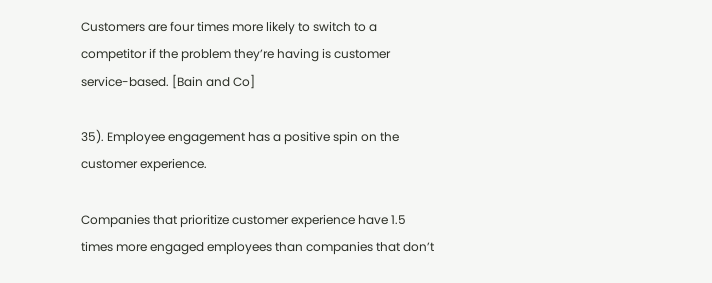Customers are four times more likely to switch to a competitor if the problem they’re having is customer service-based. [Bain and Co]

35). Employee engagement has a positive spin on the customer experience.

Companies that prioritize customer experience have 1.5 times more engaged employees than companies that don’t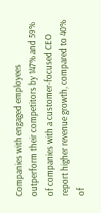Companies with engaged employees outperform their competitors by 147% and 59% of companies with a customer-focused CEO report higher revenue growth, compared to 40% of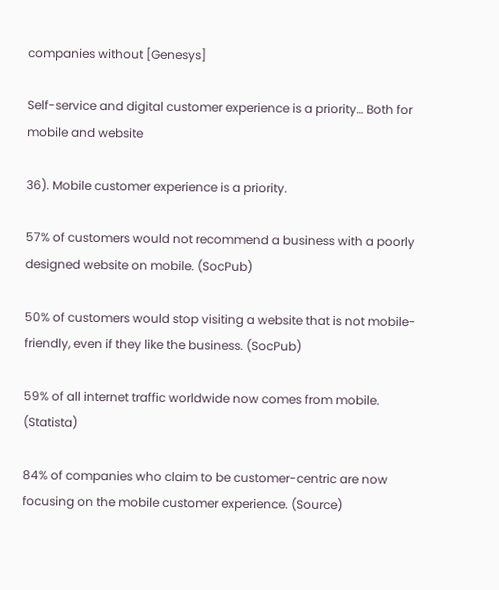companies without [Genesys]

Self-service and digital customer experience is a priority… Both for mobile and website

36). Mobile customer experience is a priority.

57% of customers would not recommend a business with a poorly designed website on mobile. (SocPub)

50% of customers would stop visiting a website that is not mobile-friendly, even if they like the business. (SocPub)

59% of all internet traffic worldwide now comes from mobile. (Statista)

84% of companies who claim to be customer-centric are now focusing on the mobile customer experience. (Source)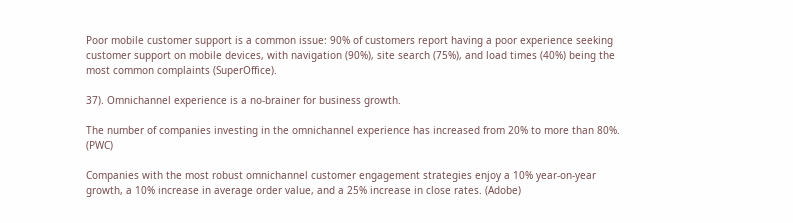Poor mobile customer support is a common issue: 90% of customers report having a poor experience seeking customer support on mobile devices, with navigation (90%), site search (75%), and load times (40%) being the most common complaints (SuperOffice).

37). Omnichannel experience is a no-brainer for business growth.

The number of companies investing in the omnichannel experience has increased from 20% to more than 80%. (PWC)

Companies with the most robust omnichannel customer engagement strategies enjoy a 10% year-on-year growth, a 10% increase in average order value, and a 25% increase in close rates. (Adobe)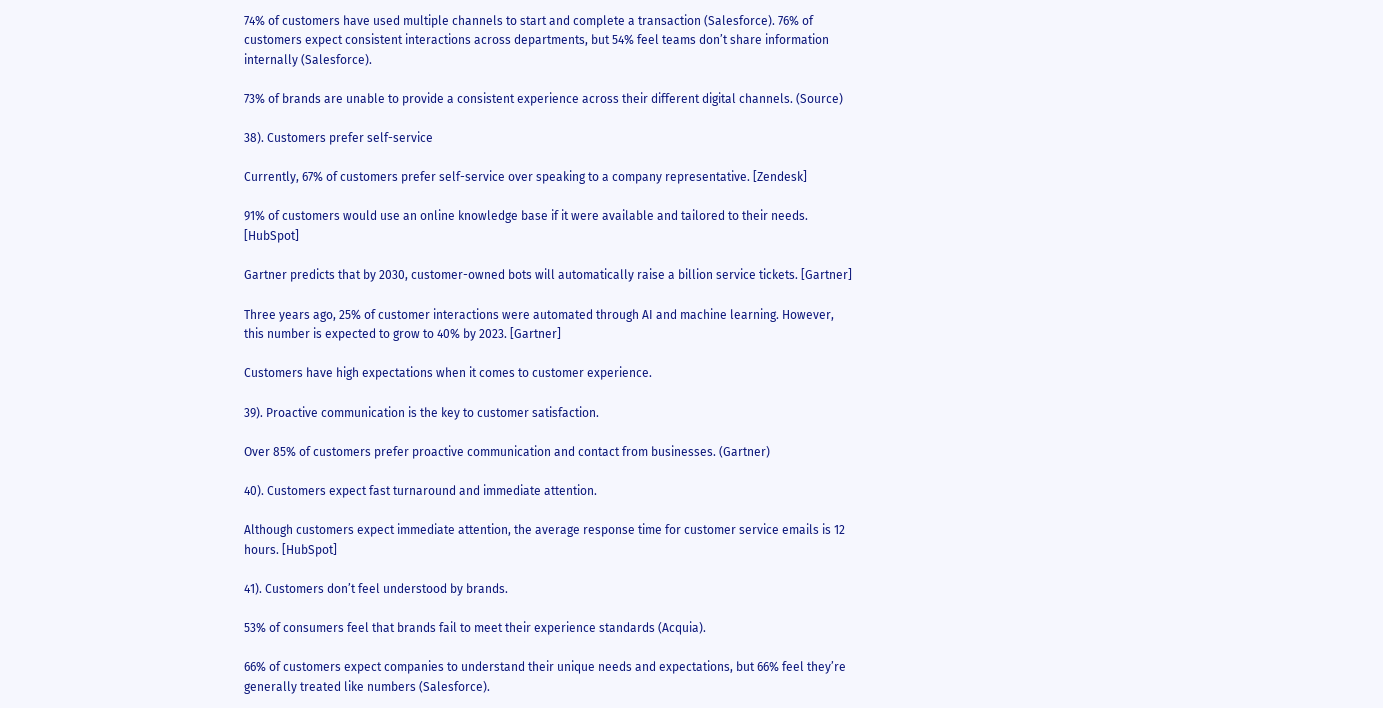74% of customers have used multiple channels to start and complete a transaction (Salesforce). 76% of customers expect consistent interactions across departments, but 54% feel teams don’t share information internally (Salesforce).

73% of brands are unable to provide a consistent experience across their different digital channels. (Source)

38). Customers prefer self-service

Currently, 67% of customers prefer self-service over speaking to a company representative. [Zendesk]

91% of customers would use an online knowledge base if it were available and tailored to their needs. [HubSpot]

Gartner predicts that by 2030, customer-owned bots will automatically raise a billion service tickets. [Gartner]

Three years ago, 25% of customer interactions were automated through AI and machine learning. However, this number is expected to grow to 40% by 2023. [Gartner]

Customers have high expectations when it comes to customer experience.

39). Proactive communication is the key to customer satisfaction.

Over 85% of customers prefer proactive communication and contact from businesses. (Gartner)

40). Customers expect fast turnaround and immediate attention.

Although customers expect immediate attention, the average response time for customer service emails is 12 hours. [HubSpot]

41). Customers don’t feel understood by brands.

53% of consumers feel that brands fail to meet their experience standards (Acquia).

66% of customers expect companies to understand their unique needs and expectations, but 66% feel they’re generally treated like numbers (Salesforce).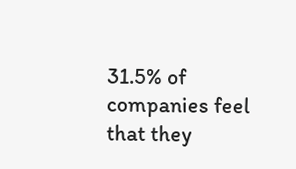31.5% of companies feel that they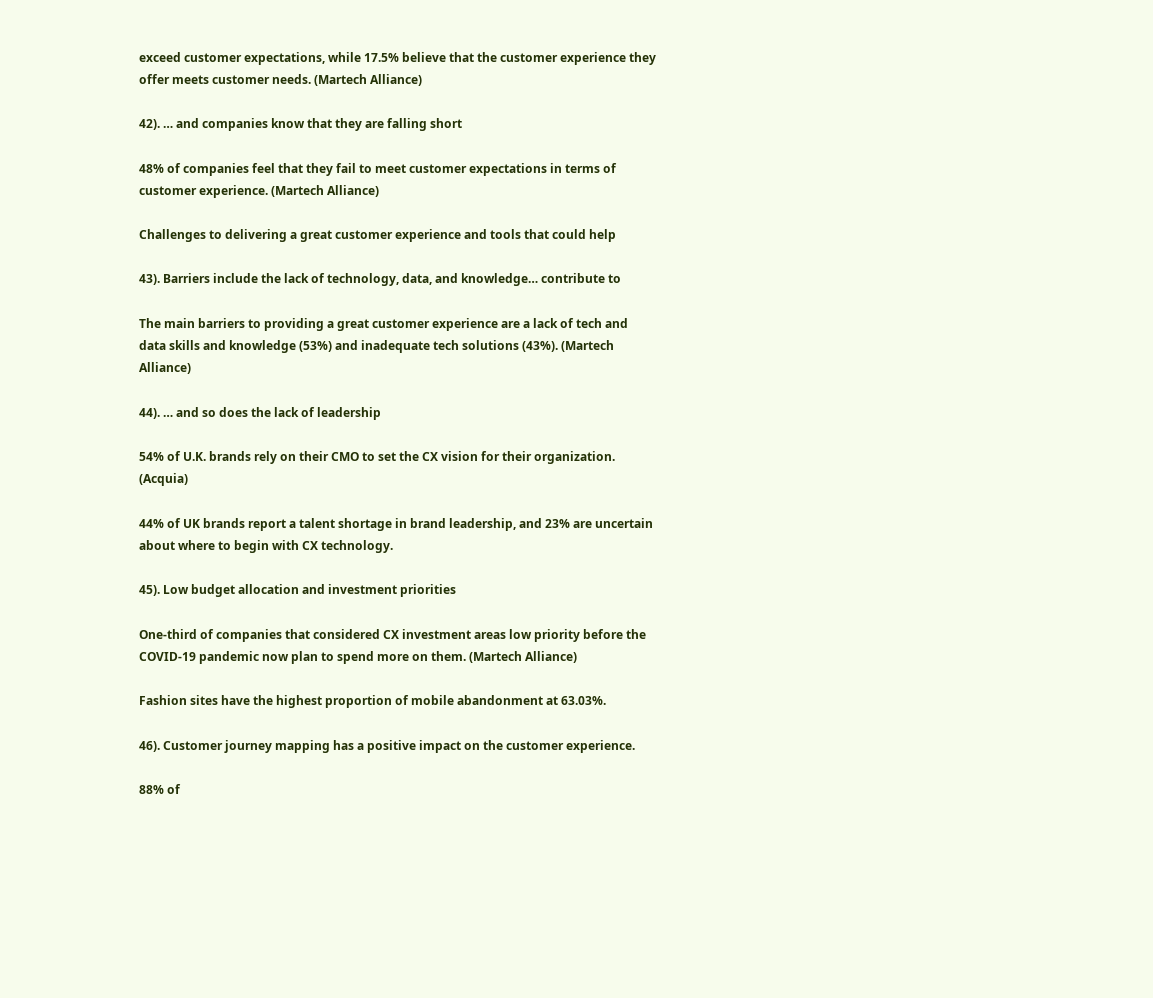exceed customer expectations, while 17.5% believe that the customer experience they offer meets customer needs. (Martech Alliance)

42). … and companies know that they are falling short

48% of companies feel that they fail to meet customer expectations in terms of customer experience. (Martech Alliance)

Challenges to delivering a great customer experience and tools that could help

43). Barriers include the lack of technology, data, and knowledge… contribute to

The main barriers to providing a great customer experience are a lack of tech and data skills and knowledge (53%) and inadequate tech solutions (43%). (Martech Alliance)

44). … and so does the lack of leadership

54% of U.K. brands rely on their CMO to set the CX vision for their organization. (Acquia)

44% of UK brands report a talent shortage in brand leadership, and 23% are uncertain about where to begin with CX technology.

45). Low budget allocation and investment priorities

One-third of companies that considered CX investment areas low priority before the COVID-19 pandemic now plan to spend more on them. (Martech Alliance)

Fashion sites have the highest proportion of mobile abandonment at 63.03%.

46). Customer journey mapping has a positive impact on the customer experience.

88% of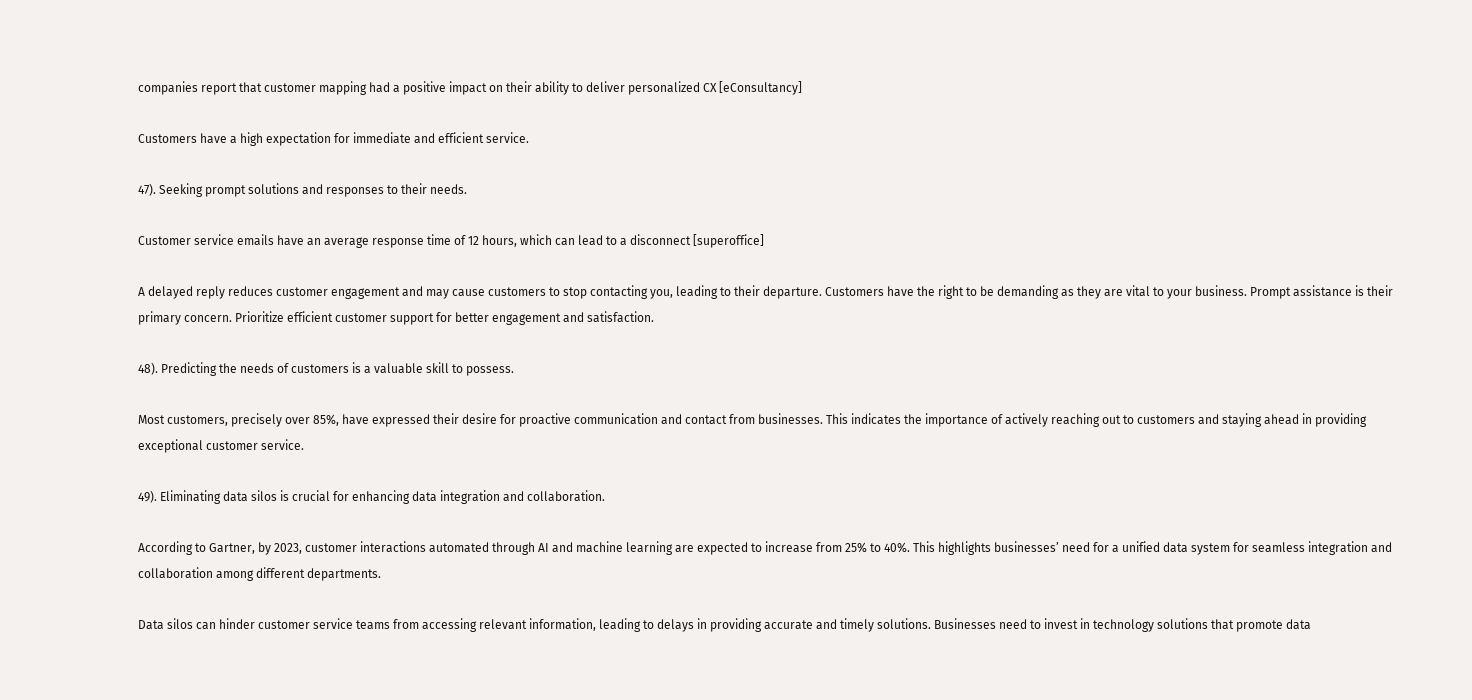companies report that customer mapping had a positive impact on their ability to deliver personalized CX [eConsultancy]

Customers have a high expectation for immediate and efficient service.

47). Seeking prompt solutions and responses to their needs.

Customer service emails have an average response time of 12 hours, which can lead to a disconnect [superoffice]

A delayed reply reduces customer engagement and may cause customers to stop contacting you, leading to their departure. Customers have the right to be demanding as they are vital to your business. Prompt assistance is their primary concern. Prioritize efficient customer support for better engagement and satisfaction.

48). Predicting the needs of customers is a valuable skill to possess.

Most customers, precisely over 85%, have expressed their desire for proactive communication and contact from businesses. This indicates the importance of actively reaching out to customers and staying ahead in providing exceptional customer service.

49). Eliminating data silos is crucial for enhancing data integration and collaboration.

According to Gartner, by 2023, customer interactions automated through AI and machine learning are expected to increase from 25% to 40%. This highlights businesses’ need for a unified data system for seamless integration and collaboration among different departments.

Data silos can hinder customer service teams from accessing relevant information, leading to delays in providing accurate and timely solutions. Businesses need to invest in technology solutions that promote data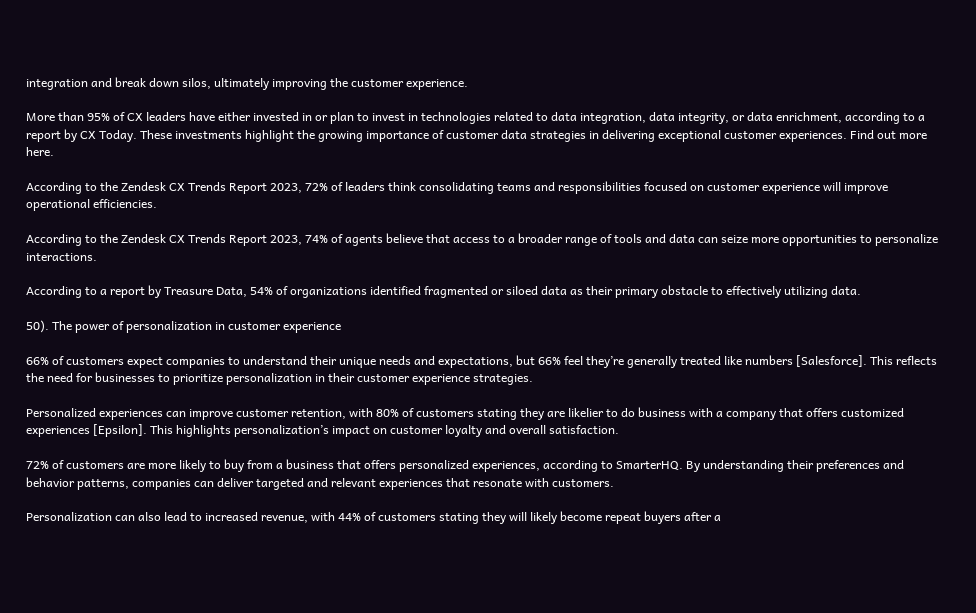integration and break down silos, ultimately improving the customer experience.

More than 95% of CX leaders have either invested in or plan to invest in technologies related to data integration, data integrity, or data enrichment, according to a report by CX Today. These investments highlight the growing importance of customer data strategies in delivering exceptional customer experiences. Find out more here.

According to the Zendesk CX Trends Report 2023, 72% of leaders think consolidating teams and responsibilities focused on customer experience will improve operational efficiencies.

According to the Zendesk CX Trends Report 2023, 74% of agents believe that access to a broader range of tools and data can seize more opportunities to personalize interactions.

According to a report by Treasure Data, 54% of organizations identified fragmented or siloed data as their primary obstacle to effectively utilizing data.

50). The power of personalization in customer experience

66% of customers expect companies to understand their unique needs and expectations, but 66% feel they’re generally treated like numbers [Salesforce]. This reflects the need for businesses to prioritize personalization in their customer experience strategies.

Personalized experiences can improve customer retention, with 80% of customers stating they are likelier to do business with a company that offers customized experiences [Epsilon]. This highlights personalization’s impact on customer loyalty and overall satisfaction.

72% of customers are more likely to buy from a business that offers personalized experiences, according to SmarterHQ. By understanding their preferences and behavior patterns, companies can deliver targeted and relevant experiences that resonate with customers.

Personalization can also lead to increased revenue, with 44% of customers stating they will likely become repeat buyers after a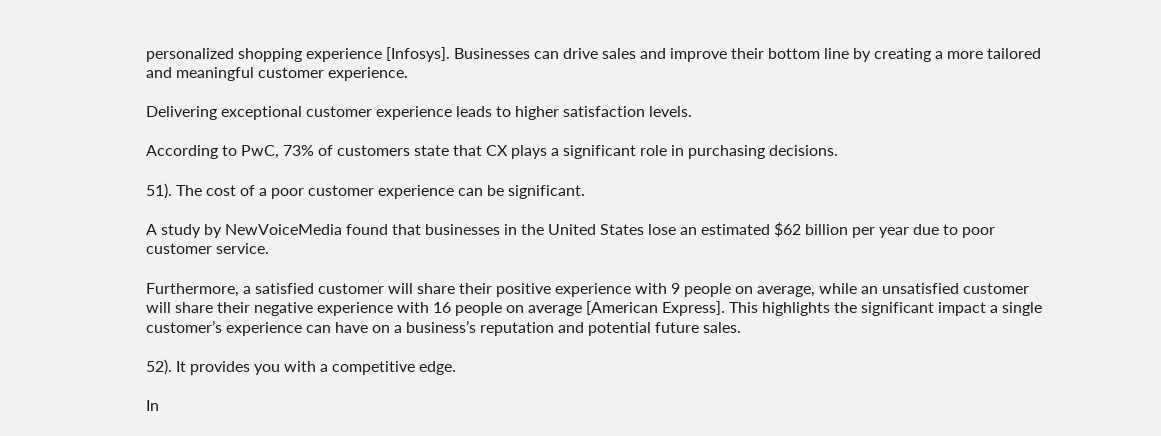personalized shopping experience [Infosys]. Businesses can drive sales and improve their bottom line by creating a more tailored and meaningful customer experience.

Delivering exceptional customer experience leads to higher satisfaction levels.

According to PwC, 73% of customers state that CX plays a significant role in purchasing decisions.

51). The cost of a poor customer experience can be significant.

A study by NewVoiceMedia found that businesses in the United States lose an estimated $62 billion per year due to poor customer service.

Furthermore, a satisfied customer will share their positive experience with 9 people on average, while an unsatisfied customer will share their negative experience with 16 people on average [American Express]. This highlights the significant impact a single customer’s experience can have on a business’s reputation and potential future sales.

52). It provides you with a competitive edge.

In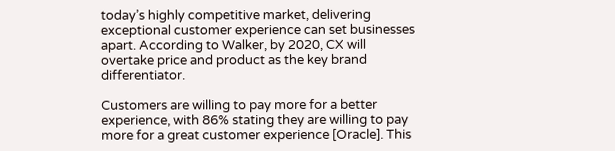today’s highly competitive market, delivering exceptional customer experience can set businesses apart. According to Walker, by 2020, CX will overtake price and product as the key brand differentiator.

Customers are willing to pay more for a better experience, with 86% stating they are willing to pay more for a great customer experience [Oracle]. This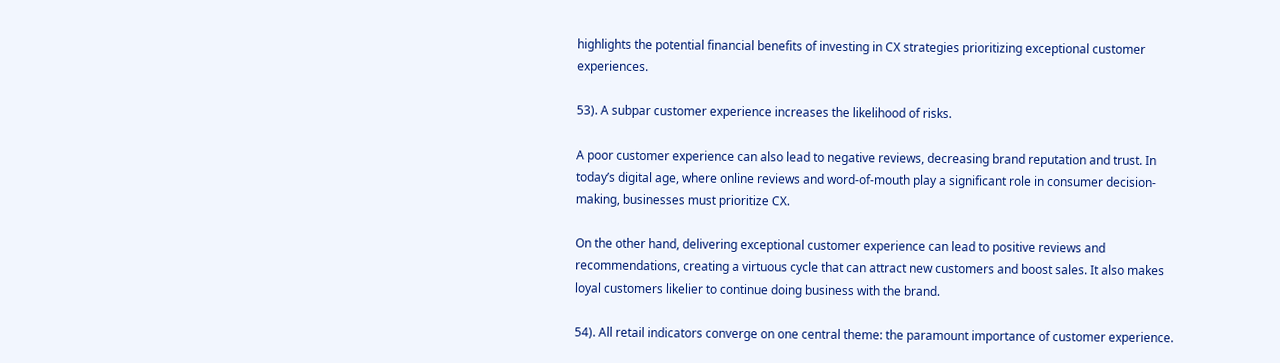highlights the potential financial benefits of investing in CX strategies prioritizing exceptional customer experiences.

53). A subpar customer experience increases the likelihood of risks.

A poor customer experience can also lead to negative reviews, decreasing brand reputation and trust. In today’s digital age, where online reviews and word-of-mouth play a significant role in consumer decision-making, businesses must prioritize CX.

On the other hand, delivering exceptional customer experience can lead to positive reviews and recommendations, creating a virtuous cycle that can attract new customers and boost sales. It also makes loyal customers likelier to continue doing business with the brand.

54). All retail indicators converge on one central theme: the paramount importance of customer experience.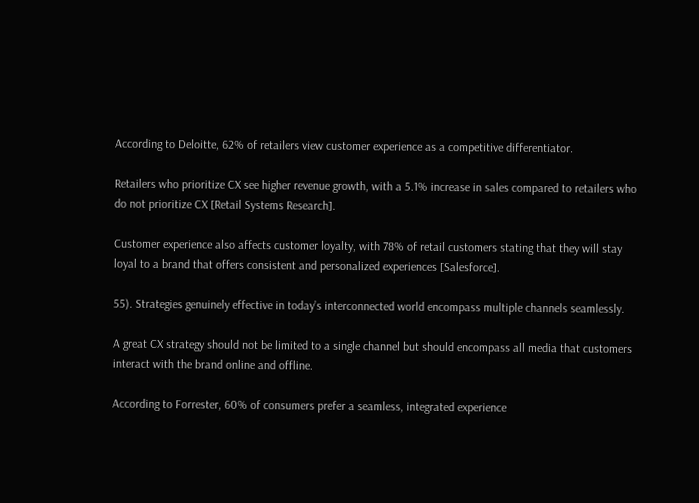According to Deloitte, 62% of retailers view customer experience as a competitive differentiator.

Retailers who prioritize CX see higher revenue growth, with a 5.1% increase in sales compared to retailers who do not prioritize CX [Retail Systems Research].

Customer experience also affects customer loyalty, with 78% of retail customers stating that they will stay loyal to a brand that offers consistent and personalized experiences [Salesforce].

55). Strategies genuinely effective in today’s interconnected world encompass multiple channels seamlessly.

A great CX strategy should not be limited to a single channel but should encompass all media that customers interact with the brand online and offline.

According to Forrester, 60% of consumers prefer a seamless, integrated experience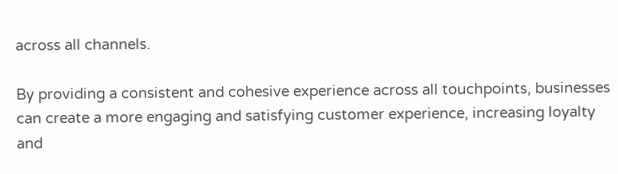across all channels.

By providing a consistent and cohesive experience across all touchpoints, businesses can create a more engaging and satisfying customer experience, increasing loyalty and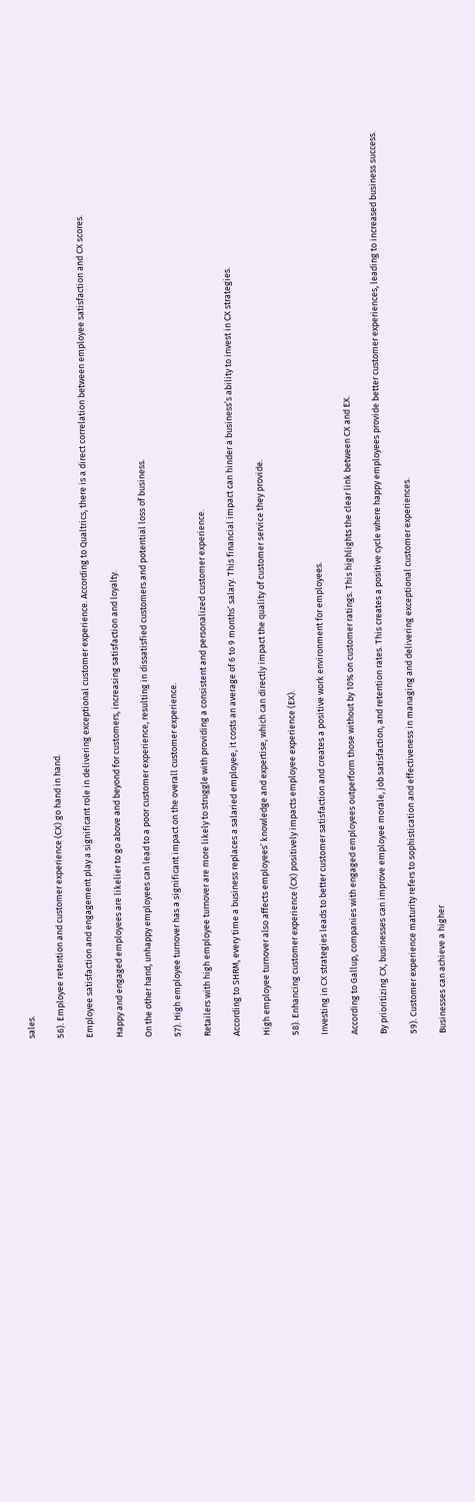sales.

56). Employee retention and customer experience (CX) go hand in hand.

Employee satisfaction and engagement play a significant role in delivering exceptional customer experience. According to Qualtrics, there is a direct correlation between employee satisfaction and CX scores.

Happy and engaged employees are likelier to go above and beyond for customers, increasing satisfaction and loyalty.

On the other hand, unhappy employees can lead to a poor customer experience, resulting in dissatisfied customers and potential loss of business.

57). High employee turnover has a significant impact on the overall customer experience.

Retailers with high employee turnover are more likely to struggle with providing a consistent and personalized customer experience.

According to SHRM, every time a business replaces a salaried employee, it costs an average of 6 to 9 months’ salary. This financial impact can hinder a business’s ability to invest in CX strategies.

High employee turnover also affects employees’ knowledge and expertise, which can directly impact the quality of customer service they provide.

58). Enhancing customer experience (CX) positively impacts employee experience (EX).

Investing in CX strategies leads to better customer satisfaction and creates a positive work environment for employees.

According to Gallup, companies with engaged employees outperform those without by 10% on customer ratings. This highlights the clear link between CX and EX.

By prioritizing CX, businesses can improve employee morale, job satisfaction, and retention rates. This creates a positive cycle where happy employees provide better customer experiences, leading to increased business success.

59). Customer experience maturity refers to sophistication and effectiveness in managing and delivering exceptional customer experiences.

Businesses can achieve a higher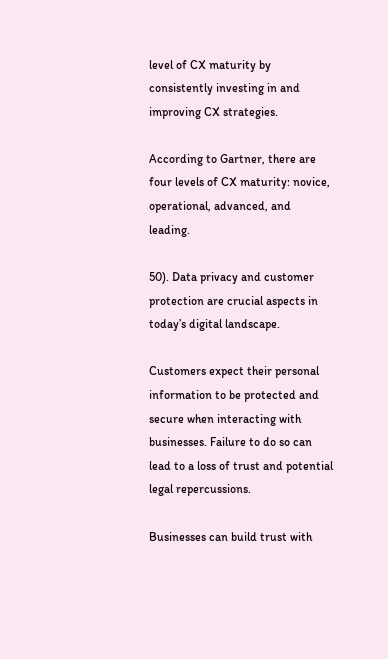level of CX maturity by consistently investing in and improving CX strategies.

According to Gartner, there are four levels of CX maturity: novice, operational, advanced, and leading.

50). Data privacy and customer protection are crucial aspects in today’s digital landscape.

Customers expect their personal information to be protected and secure when interacting with businesses. Failure to do so can lead to a loss of trust and potential legal repercussions.

Businesses can build trust with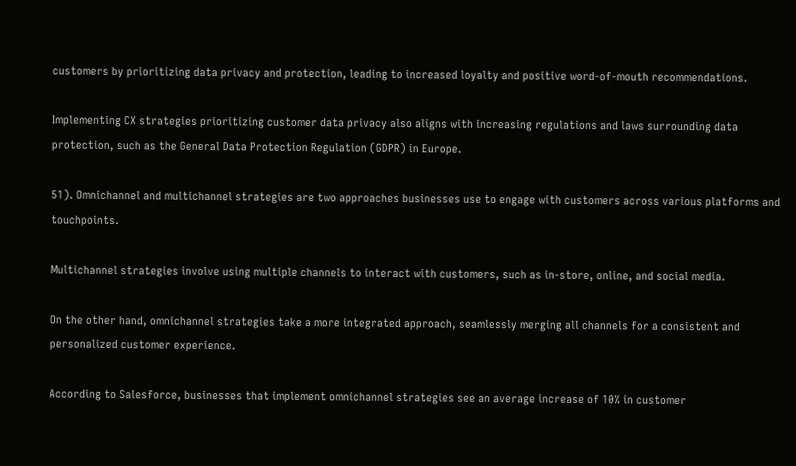customers by prioritizing data privacy and protection, leading to increased loyalty and positive word-of-mouth recommendations.

Implementing CX strategies prioritizing customer data privacy also aligns with increasing regulations and laws surrounding data protection, such as the General Data Protection Regulation (GDPR) in Europe.

51). Omnichannel and multichannel strategies are two approaches businesses use to engage with customers across various platforms and touchpoints.

Multichannel strategies involve using multiple channels to interact with customers, such as in-store, online, and social media.

On the other hand, omnichannel strategies take a more integrated approach, seamlessly merging all channels for a consistent and personalized customer experience.

According to Salesforce, businesses that implement omnichannel strategies see an average increase of 10% in customer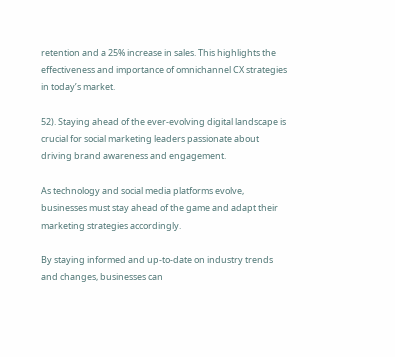retention and a 25% increase in sales. This highlights the effectiveness and importance of omnichannel CX strategies in today’s market.

52). Staying ahead of the ever-evolving digital landscape is crucial for social marketing leaders passionate about driving brand awareness and engagement.

As technology and social media platforms evolve, businesses must stay ahead of the game and adapt their marketing strategies accordingly.

By staying informed and up-to-date on industry trends and changes, businesses can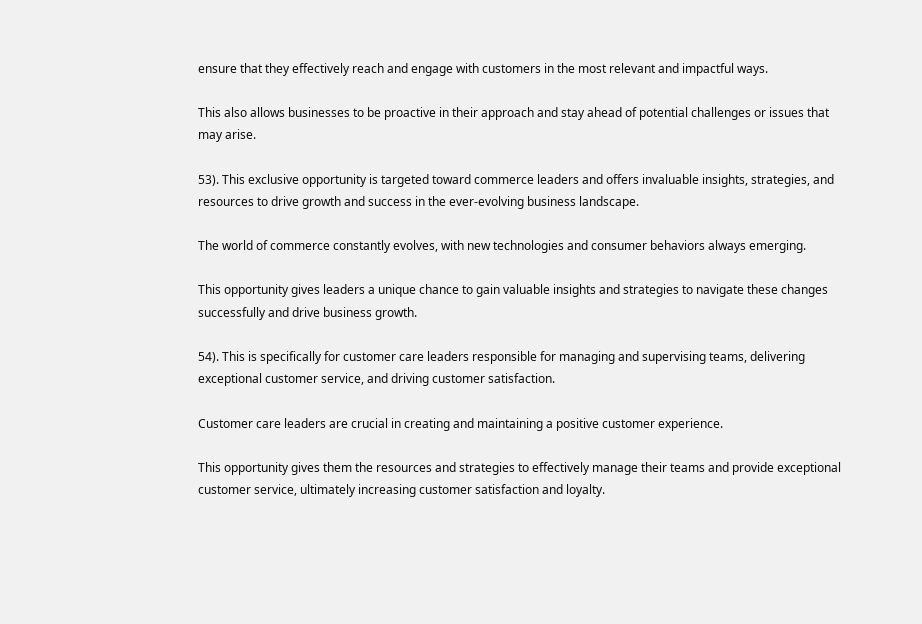ensure that they effectively reach and engage with customers in the most relevant and impactful ways.

This also allows businesses to be proactive in their approach and stay ahead of potential challenges or issues that may arise.

53). This exclusive opportunity is targeted toward commerce leaders and offers invaluable insights, strategies, and resources to drive growth and success in the ever-evolving business landscape.

The world of commerce constantly evolves, with new technologies and consumer behaviors always emerging.

This opportunity gives leaders a unique chance to gain valuable insights and strategies to navigate these changes successfully and drive business growth.

54). This is specifically for customer care leaders responsible for managing and supervising teams, delivering exceptional customer service, and driving customer satisfaction.

Customer care leaders are crucial in creating and maintaining a positive customer experience.

This opportunity gives them the resources and strategies to effectively manage their teams and provide exceptional customer service, ultimately increasing customer satisfaction and loyalty.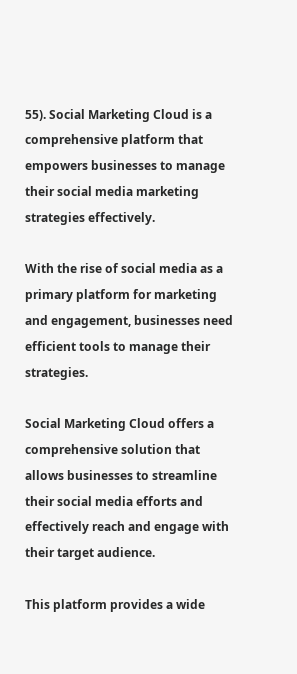55). Social Marketing Cloud is a comprehensive platform that empowers businesses to manage their social media marketing strategies effectively.

With the rise of social media as a primary platform for marketing and engagement, businesses need efficient tools to manage their strategies.

Social Marketing Cloud offers a comprehensive solution that allows businesses to streamline their social media efforts and effectively reach and engage with their target audience.

This platform provides a wide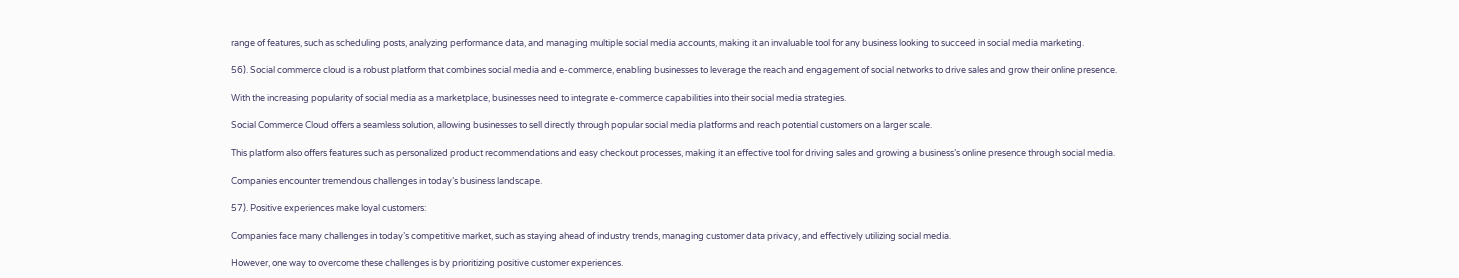range of features, such as scheduling posts, analyzing performance data, and managing multiple social media accounts, making it an invaluable tool for any business looking to succeed in social media marketing.

56). Social commerce cloud is a robust platform that combines social media and e-commerce, enabling businesses to leverage the reach and engagement of social networks to drive sales and grow their online presence.

With the increasing popularity of social media as a marketplace, businesses need to integrate e-commerce capabilities into their social media strategies.

Social Commerce Cloud offers a seamless solution, allowing businesses to sell directly through popular social media platforms and reach potential customers on a larger scale.

This platform also offers features such as personalized product recommendations and easy checkout processes, making it an effective tool for driving sales and growing a business’s online presence through social media.

Companies encounter tremendous challenges in today’s business landscape.

57). Positive experiences make loyal customers:

Companies face many challenges in today’s competitive market, such as staying ahead of industry trends, managing customer data privacy, and effectively utilizing social media.

However, one way to overcome these challenges is by prioritizing positive customer experiences.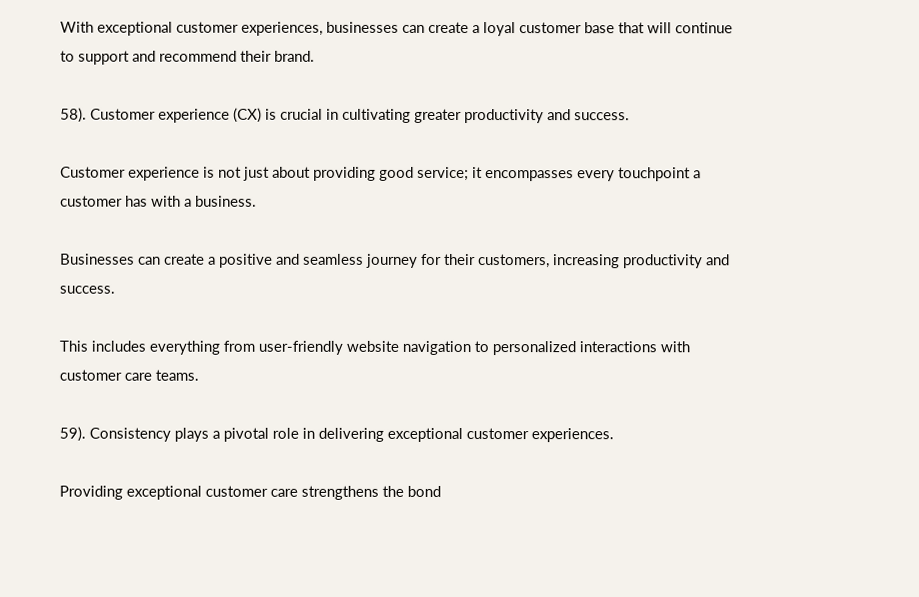With exceptional customer experiences, businesses can create a loyal customer base that will continue to support and recommend their brand.

58). Customer experience (CX) is crucial in cultivating greater productivity and success.

Customer experience is not just about providing good service; it encompasses every touchpoint a customer has with a business.

Businesses can create a positive and seamless journey for their customers, increasing productivity and success.

This includes everything from user-friendly website navigation to personalized interactions with customer care teams.

59). Consistency plays a pivotal role in delivering exceptional customer experiences.

Providing exceptional customer care strengthens the bond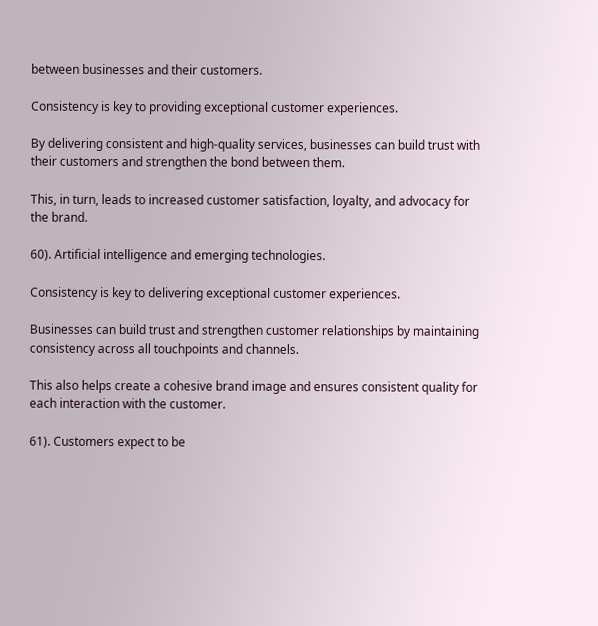between businesses and their customers.

Consistency is key to providing exceptional customer experiences.

By delivering consistent and high-quality services, businesses can build trust with their customers and strengthen the bond between them.

This, in turn, leads to increased customer satisfaction, loyalty, and advocacy for the brand.

60). Artificial intelligence and emerging technologies.

Consistency is key to delivering exceptional customer experiences.

Businesses can build trust and strengthen customer relationships by maintaining consistency across all touchpoints and channels.

This also helps create a cohesive brand image and ensures consistent quality for each interaction with the customer.

61). Customers expect to be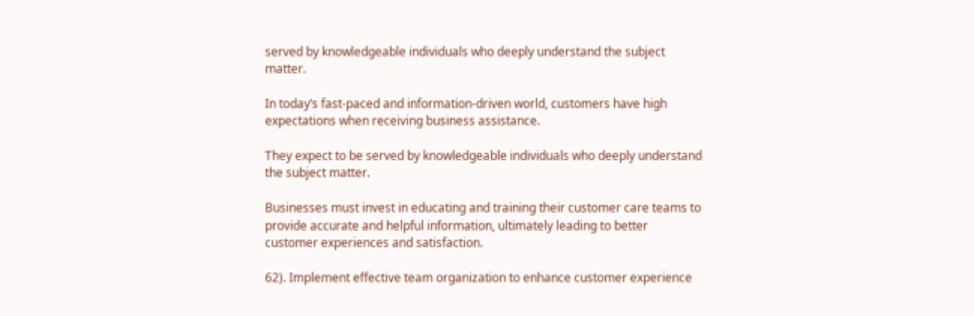served by knowledgeable individuals who deeply understand the subject matter.

In today’s fast-paced and information-driven world, customers have high expectations when receiving business assistance.

They expect to be served by knowledgeable individuals who deeply understand the subject matter.

Businesses must invest in educating and training their customer care teams to provide accurate and helpful information, ultimately leading to better customer experiences and satisfaction.

62). Implement effective team organization to enhance customer experience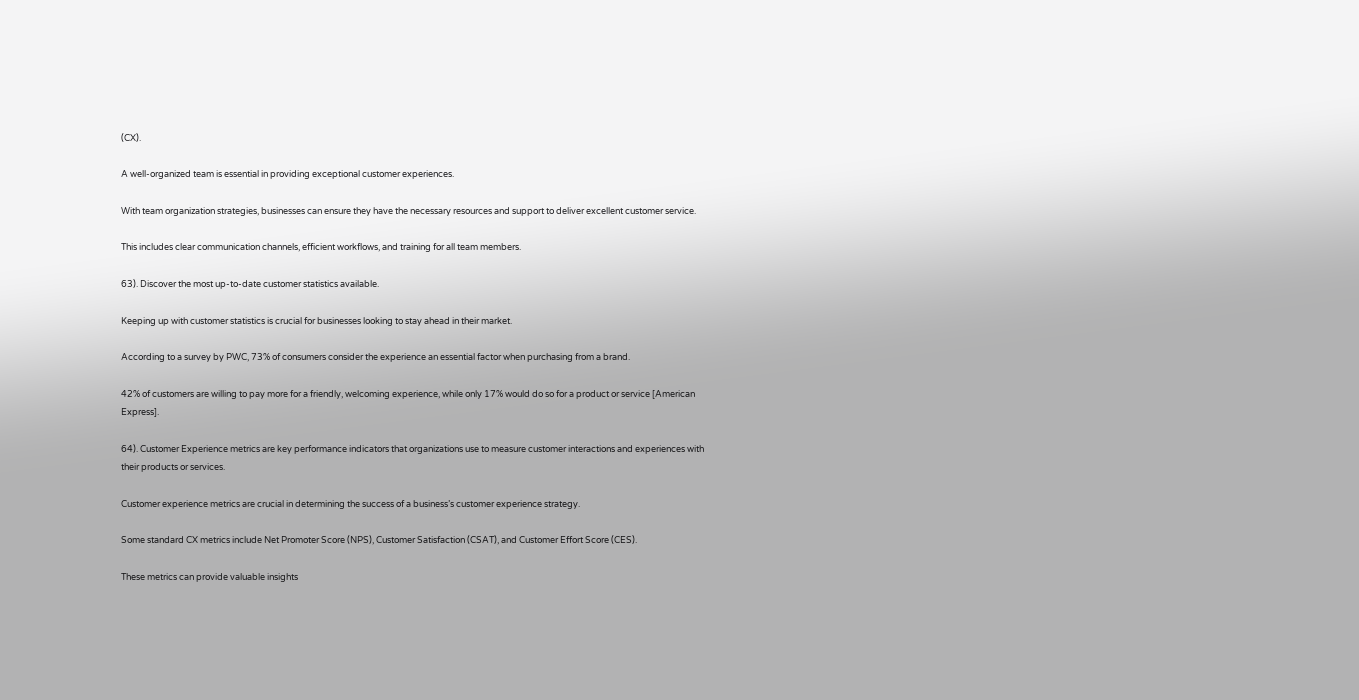(CX).

A well-organized team is essential in providing exceptional customer experiences.

With team organization strategies, businesses can ensure they have the necessary resources and support to deliver excellent customer service.

This includes clear communication channels, efficient workflows, and training for all team members.

63). Discover the most up-to-date customer statistics available.

Keeping up with customer statistics is crucial for businesses looking to stay ahead in their market.

According to a survey by PWC, 73% of consumers consider the experience an essential factor when purchasing from a brand.

42% of customers are willing to pay more for a friendly, welcoming experience, while only 17% would do so for a product or service [American Express].

64). Customer Experience metrics are key performance indicators that organizations use to measure customer interactions and experiences with their products or services.

Customer experience metrics are crucial in determining the success of a business’s customer experience strategy.

Some standard CX metrics include Net Promoter Score (NPS), Customer Satisfaction (CSAT), and Customer Effort Score (CES).

These metrics can provide valuable insights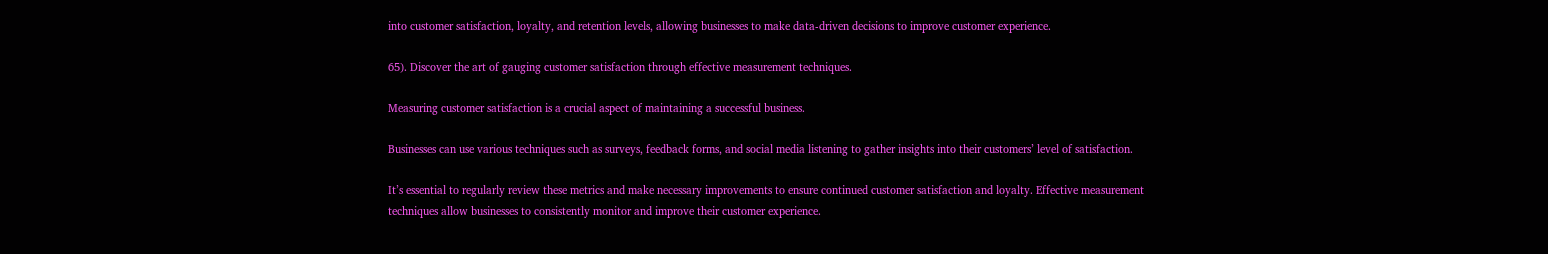into customer satisfaction, loyalty, and retention levels, allowing businesses to make data-driven decisions to improve customer experience.

65). Discover the art of gauging customer satisfaction through effective measurement techniques.

Measuring customer satisfaction is a crucial aspect of maintaining a successful business.

Businesses can use various techniques such as surveys, feedback forms, and social media listening to gather insights into their customers’ level of satisfaction.

It’s essential to regularly review these metrics and make necessary improvements to ensure continued customer satisfaction and loyalty. Effective measurement techniques allow businesses to consistently monitor and improve their customer experience.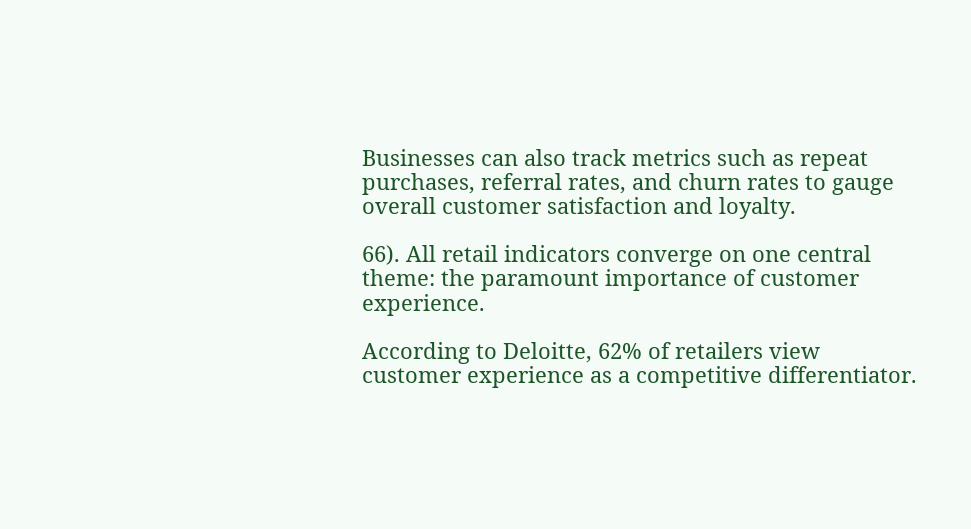Businesses can also track metrics such as repeat purchases, referral rates, and churn rates to gauge overall customer satisfaction and loyalty.

66). All retail indicators converge on one central theme: the paramount importance of customer experience.

According to Deloitte, 62% of retailers view customer experience as a competitive differentiator.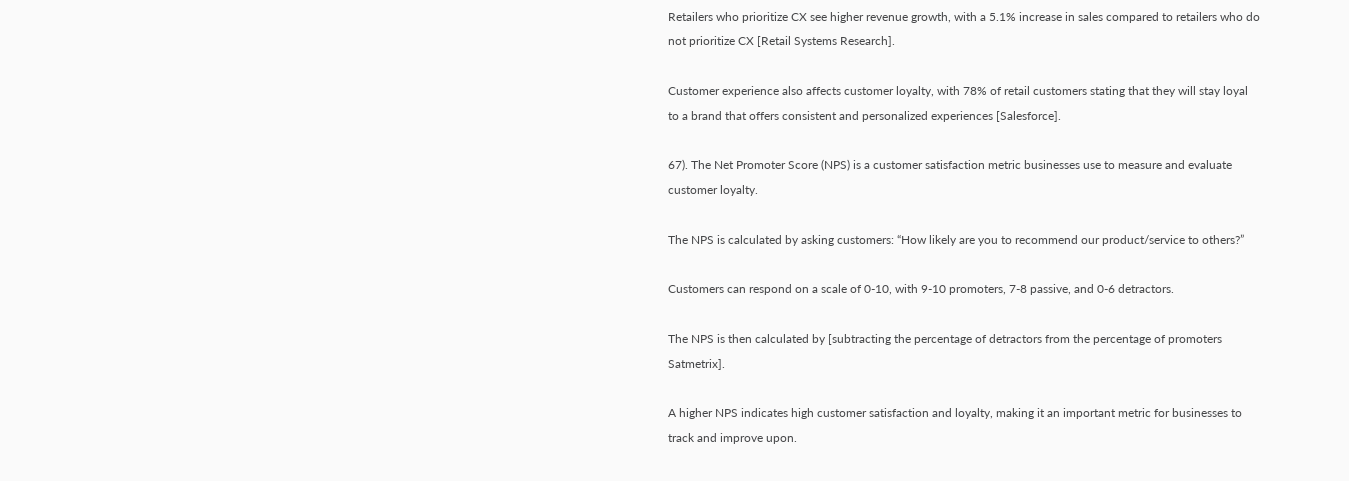Retailers who prioritize CX see higher revenue growth, with a 5.1% increase in sales compared to retailers who do not prioritize CX [Retail Systems Research].

Customer experience also affects customer loyalty, with 78% of retail customers stating that they will stay loyal to a brand that offers consistent and personalized experiences [Salesforce].

67). The Net Promoter Score (NPS) is a customer satisfaction metric businesses use to measure and evaluate customer loyalty.

The NPS is calculated by asking customers: “How likely are you to recommend our product/service to others?”

Customers can respond on a scale of 0-10, with 9-10 promoters, 7-8 passive, and 0-6 detractors.

The NPS is then calculated by [subtracting the percentage of detractors from the percentage of promoters Satmetrix].

A higher NPS indicates high customer satisfaction and loyalty, making it an important metric for businesses to track and improve upon.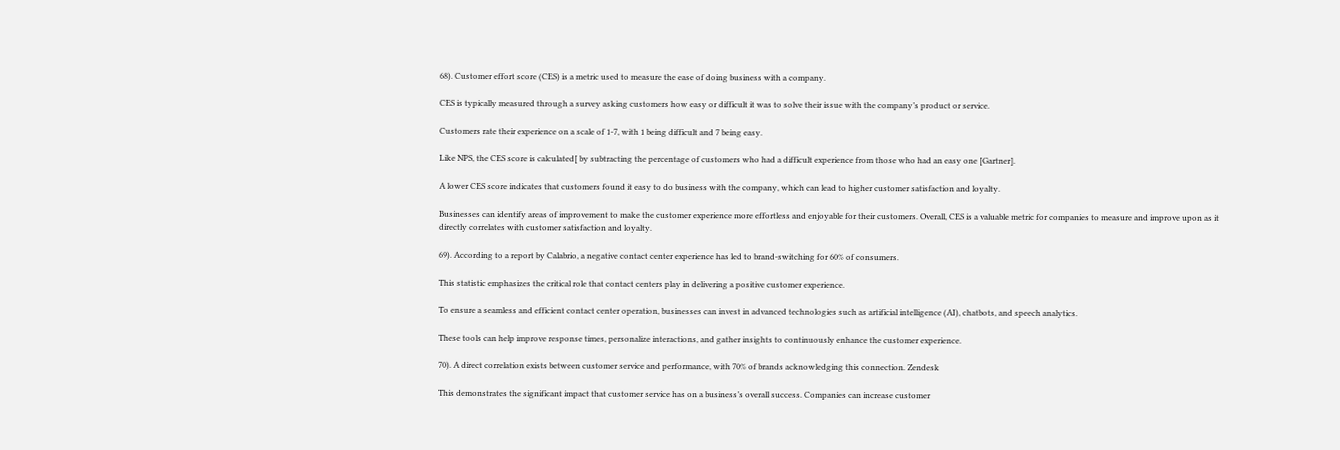68). Customer effort score (CES) is a metric used to measure the ease of doing business with a company.

CES is typically measured through a survey asking customers how easy or difficult it was to solve their issue with the company’s product or service.

Customers rate their experience on a scale of 1-7, with 1 being difficult and 7 being easy.

Like NPS, the CES score is calculated[ by subtracting the percentage of customers who had a difficult experience from those who had an easy one [Gartner].

A lower CES score indicates that customers found it easy to do business with the company, which can lead to higher customer satisfaction and loyalty.

Businesses can identify areas of improvement to make the customer experience more effortless and enjoyable for their customers. Overall, CES is a valuable metric for companies to measure and improve upon as it directly correlates with customer satisfaction and loyalty.

69). According to a report by Calabrio, a negative contact center experience has led to brand-switching for 60% of consumers.

This statistic emphasizes the critical role that contact centers play in delivering a positive customer experience.

To ensure a seamless and efficient contact center operation, businesses can invest in advanced technologies such as artificial intelligence (AI), chatbots, and speech analytics.

These tools can help improve response times, personalize interactions, and gather insights to continuously enhance the customer experience.

70). A direct correlation exists between customer service and performance, with 70% of brands acknowledging this connection. Zendesk

This demonstrates the significant impact that customer service has on a business’s overall success. Companies can increase customer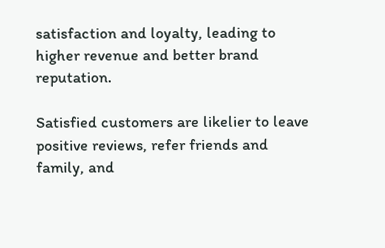satisfaction and loyalty, leading to higher revenue and better brand reputation.

Satisfied customers are likelier to leave positive reviews, refer friends and family, and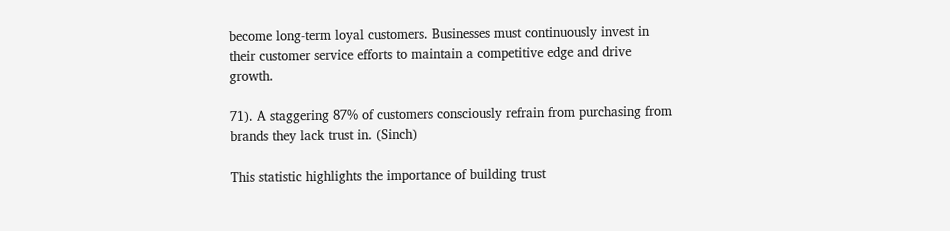become long-term loyal customers. Businesses must continuously invest in their customer service efforts to maintain a competitive edge and drive growth.

71). A staggering 87% of customers consciously refrain from purchasing from brands they lack trust in. (Sinch)

This statistic highlights the importance of building trust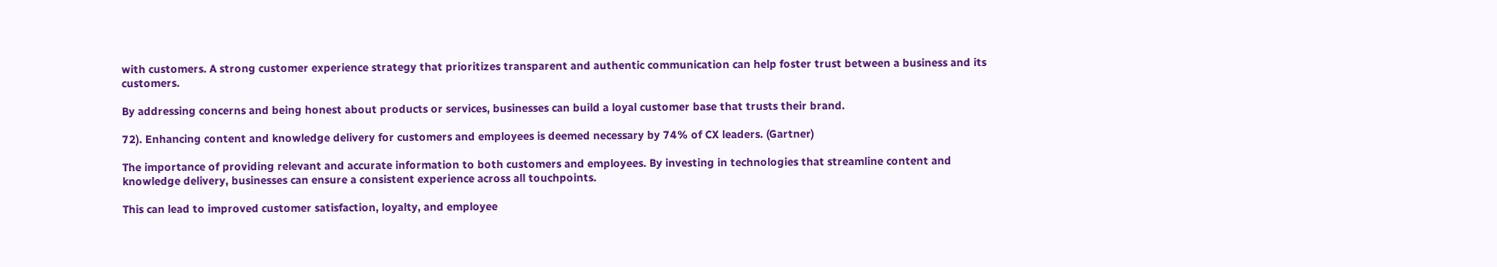with customers. A strong customer experience strategy that prioritizes transparent and authentic communication can help foster trust between a business and its customers.

By addressing concerns and being honest about products or services, businesses can build a loyal customer base that trusts their brand.

72). Enhancing content and knowledge delivery for customers and employees is deemed necessary by 74% of CX leaders. (Gartner)

The importance of providing relevant and accurate information to both customers and employees. By investing in technologies that streamline content and knowledge delivery, businesses can ensure a consistent experience across all touchpoints.

This can lead to improved customer satisfaction, loyalty, and employee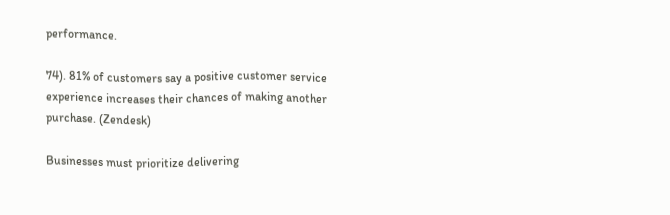performance.

74). 81% of customers say a positive customer service experience increases their chances of making another purchase. (Zendesk)

Businesses must prioritize delivering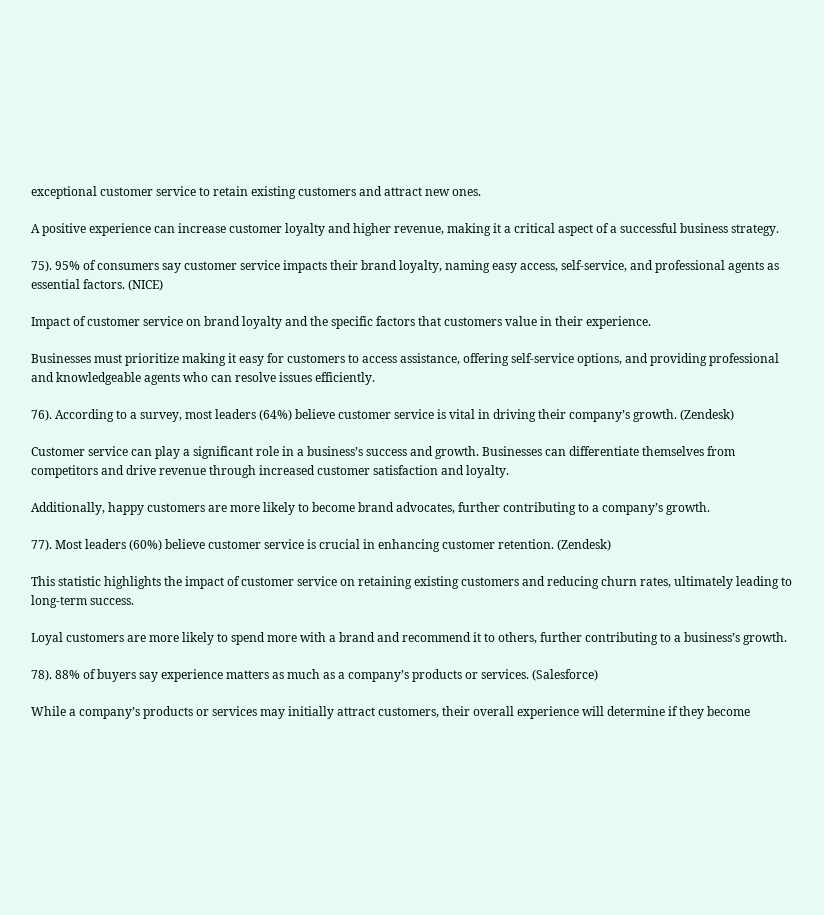exceptional customer service to retain existing customers and attract new ones.

A positive experience can increase customer loyalty and higher revenue, making it a critical aspect of a successful business strategy.

75). 95% of consumers say customer service impacts their brand loyalty, naming easy access, self-service, and professional agents as essential factors. (NICE)

Impact of customer service on brand loyalty and the specific factors that customers value in their experience.

Businesses must prioritize making it easy for customers to access assistance, offering self-service options, and providing professional and knowledgeable agents who can resolve issues efficiently.

76). According to a survey, most leaders (64%) believe customer service is vital in driving their company’s growth. (Zendesk)

Customer service can play a significant role in a business’s success and growth. Businesses can differentiate themselves from competitors and drive revenue through increased customer satisfaction and loyalty.

Additionally, happy customers are more likely to become brand advocates, further contributing to a company’s growth.

77). Most leaders (60%) believe customer service is crucial in enhancing customer retention. (Zendesk)

This statistic highlights the impact of customer service on retaining existing customers and reducing churn rates, ultimately leading to long-term success.

Loyal customers are more likely to spend more with a brand and recommend it to others, further contributing to a business’s growth.

78). 88% of buyers say experience matters as much as a company’s products or services. (Salesforce)

While a company’s products or services may initially attract customers, their overall experience will determine if they become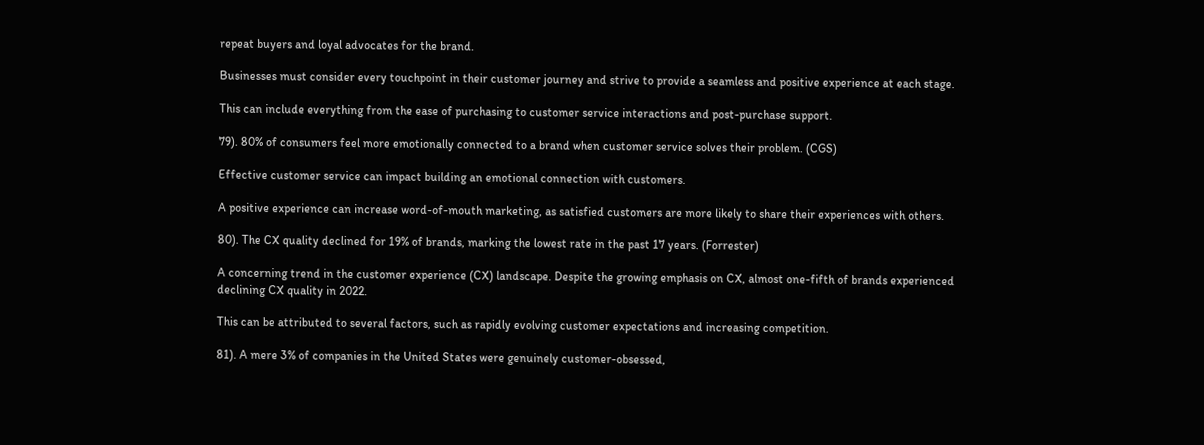repeat buyers and loyal advocates for the brand.

Businesses must consider every touchpoint in their customer journey and strive to provide a seamless and positive experience at each stage.

This can include everything from the ease of purchasing to customer service interactions and post-purchase support.

79). 80% of consumers feel more emotionally connected to a brand when customer service solves their problem. (CGS)

Effective customer service can impact building an emotional connection with customers.

A positive experience can increase word-of-mouth marketing, as satisfied customers are more likely to share their experiences with others.

80). The CX quality declined for 19% of brands, marking the lowest rate in the past 17 years. (Forrester)

A concerning trend in the customer experience (CX) landscape. Despite the growing emphasis on CX, almost one-fifth of brands experienced declining CX quality in 2022.

This can be attributed to several factors, such as rapidly evolving customer expectations and increasing competition.

81). A mere 3% of companies in the United States were genuinely customer-obsessed,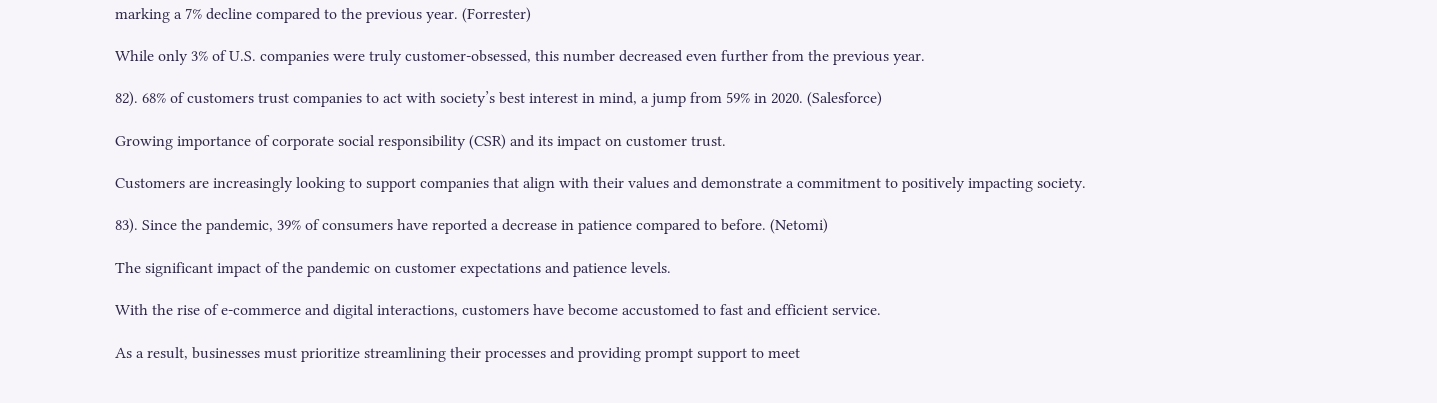marking a 7% decline compared to the previous year. (Forrester)

While only 3% of U.S. companies were truly customer-obsessed, this number decreased even further from the previous year.

82). 68% of customers trust companies to act with society’s best interest in mind, a jump from 59% in 2020. (Salesforce)

Growing importance of corporate social responsibility (CSR) and its impact on customer trust.

Customers are increasingly looking to support companies that align with their values and demonstrate a commitment to positively impacting society.

83). Since the pandemic, 39% of consumers have reported a decrease in patience compared to before. (Netomi)

The significant impact of the pandemic on customer expectations and patience levels.

With the rise of e-commerce and digital interactions, customers have become accustomed to fast and efficient service.

As a result, businesses must prioritize streamlining their processes and providing prompt support to meet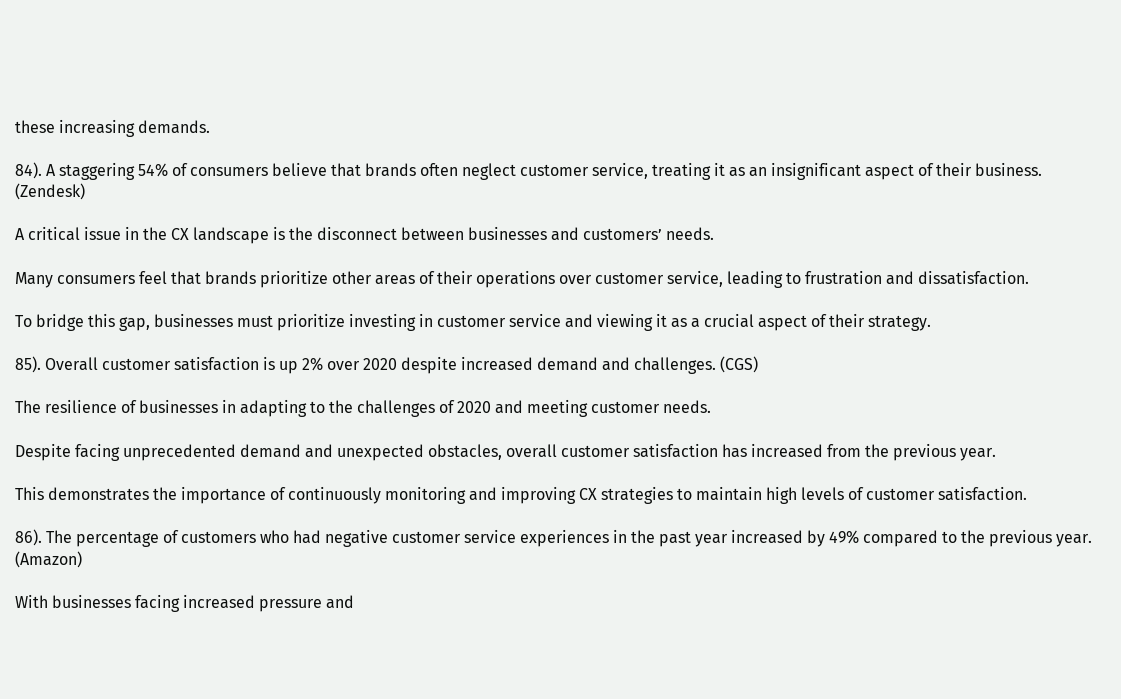these increasing demands.

84). A staggering 54% of consumers believe that brands often neglect customer service, treating it as an insignificant aspect of their business. (Zendesk)

A critical issue in the CX landscape is the disconnect between businesses and customers’ needs.

Many consumers feel that brands prioritize other areas of their operations over customer service, leading to frustration and dissatisfaction.

To bridge this gap, businesses must prioritize investing in customer service and viewing it as a crucial aspect of their strategy.

85). Overall customer satisfaction is up 2% over 2020 despite increased demand and challenges. (CGS)

The resilience of businesses in adapting to the challenges of 2020 and meeting customer needs.

Despite facing unprecedented demand and unexpected obstacles, overall customer satisfaction has increased from the previous year.

This demonstrates the importance of continuously monitoring and improving CX strategies to maintain high levels of customer satisfaction.

86). The percentage of customers who had negative customer service experiences in the past year increased by 49% compared to the previous year. (Amazon)

With businesses facing increased pressure and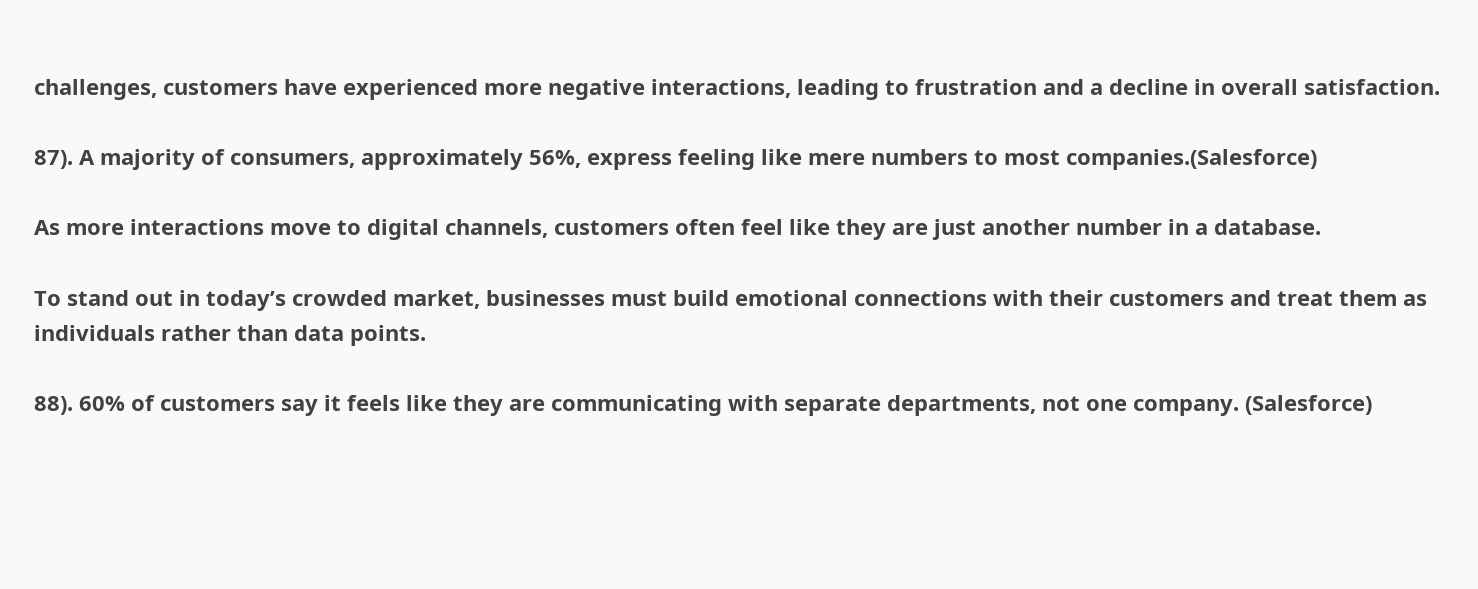challenges, customers have experienced more negative interactions, leading to frustration and a decline in overall satisfaction.

87). A majority of consumers, approximately 56%, express feeling like mere numbers to most companies.(Salesforce)

As more interactions move to digital channels, customers often feel like they are just another number in a database.

To stand out in today’s crowded market, businesses must build emotional connections with their customers and treat them as individuals rather than data points.

88). 60% of customers say it feels like they are communicating with separate departments, not one company. (Salesforce)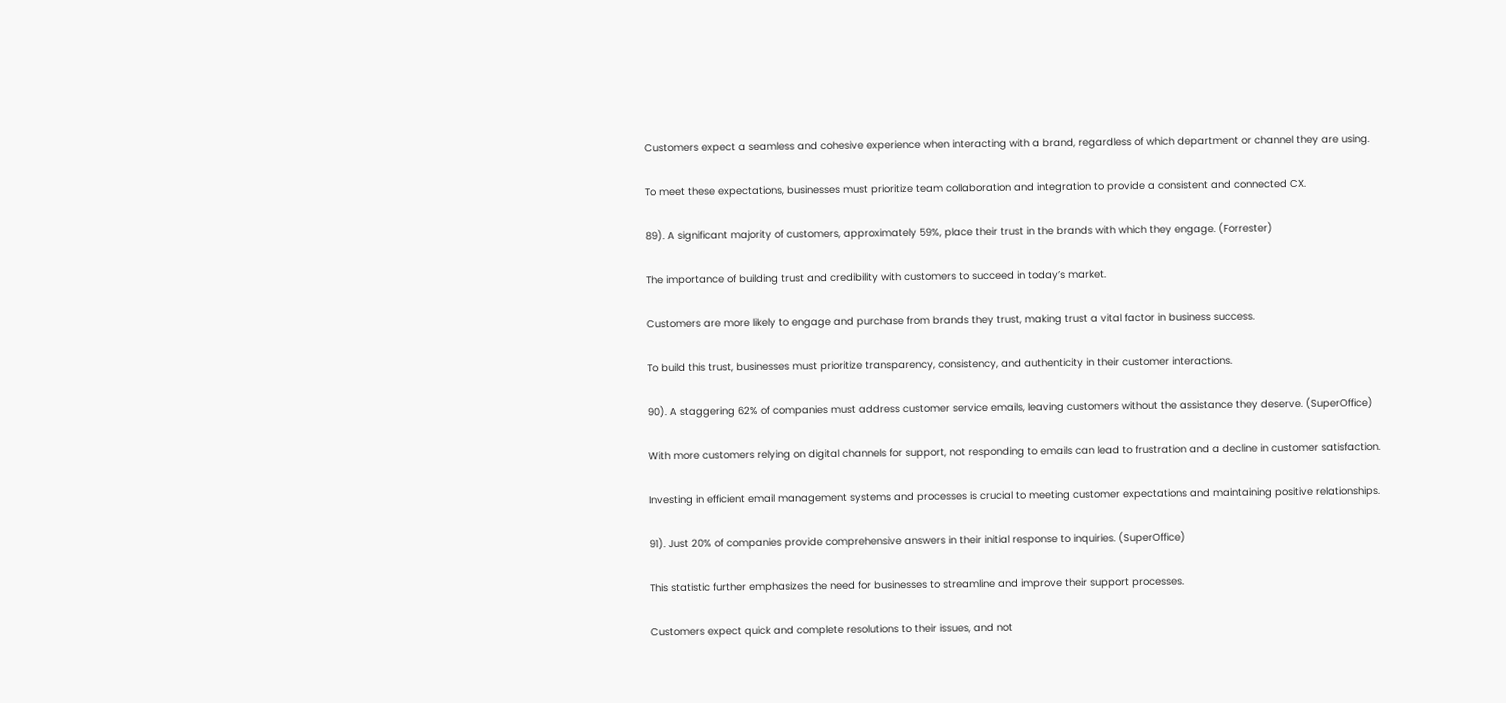Customers expect a seamless and cohesive experience when interacting with a brand, regardless of which department or channel they are using.

To meet these expectations, businesses must prioritize team collaboration and integration to provide a consistent and connected CX.

89). A significant majority of customers, approximately 59%, place their trust in the brands with which they engage. (Forrester)

The importance of building trust and credibility with customers to succeed in today’s market.

Customers are more likely to engage and purchase from brands they trust, making trust a vital factor in business success.

To build this trust, businesses must prioritize transparency, consistency, and authenticity in their customer interactions.

90). A staggering 62% of companies must address customer service emails, leaving customers without the assistance they deserve. (SuperOffice)

With more customers relying on digital channels for support, not responding to emails can lead to frustration and a decline in customer satisfaction.

Investing in efficient email management systems and processes is crucial to meeting customer expectations and maintaining positive relationships.

91). Just 20% of companies provide comprehensive answers in their initial response to inquiries. (SuperOffice)

This statistic further emphasizes the need for businesses to streamline and improve their support processes.

Customers expect quick and complete resolutions to their issues, and not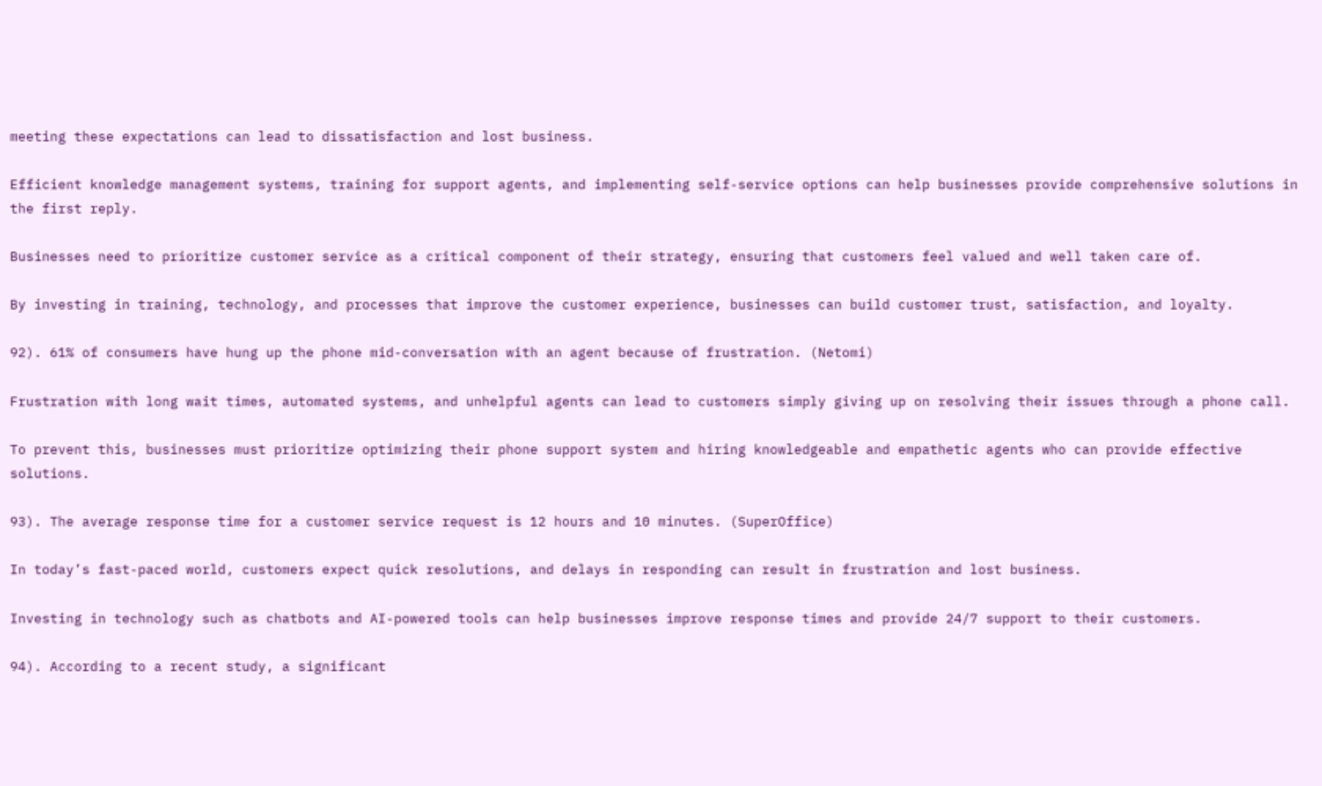meeting these expectations can lead to dissatisfaction and lost business.

Efficient knowledge management systems, training for support agents, and implementing self-service options can help businesses provide comprehensive solutions in the first reply.

Businesses need to prioritize customer service as a critical component of their strategy, ensuring that customers feel valued and well taken care of.

By investing in training, technology, and processes that improve the customer experience, businesses can build customer trust, satisfaction, and loyalty.

92). 61% of consumers have hung up the phone mid-conversation with an agent because of frustration. (Netomi)

Frustration with long wait times, automated systems, and unhelpful agents can lead to customers simply giving up on resolving their issues through a phone call.

To prevent this, businesses must prioritize optimizing their phone support system and hiring knowledgeable and empathetic agents who can provide effective solutions.

93). The average response time for a customer service request is 12 hours and 10 minutes. (SuperOffice)

In today’s fast-paced world, customers expect quick resolutions, and delays in responding can result in frustration and lost business.

Investing in technology such as chatbots and AI-powered tools can help businesses improve response times and provide 24/7 support to their customers.

94). According to a recent study, a significant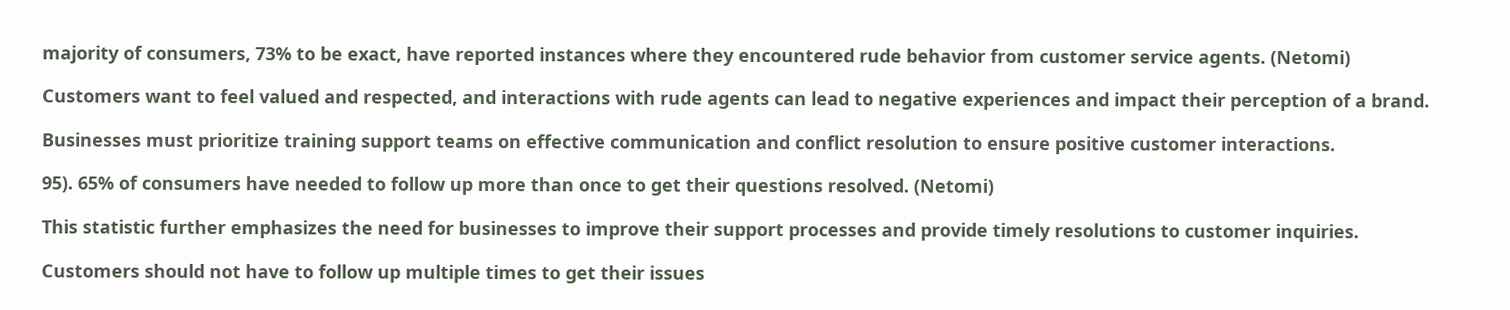majority of consumers, 73% to be exact, have reported instances where they encountered rude behavior from customer service agents. (Netomi)

Customers want to feel valued and respected, and interactions with rude agents can lead to negative experiences and impact their perception of a brand.

Businesses must prioritize training support teams on effective communication and conflict resolution to ensure positive customer interactions.

95). 65% of consumers have needed to follow up more than once to get their questions resolved. (Netomi)

This statistic further emphasizes the need for businesses to improve their support processes and provide timely resolutions to customer inquiries.

Customers should not have to follow up multiple times to get their issues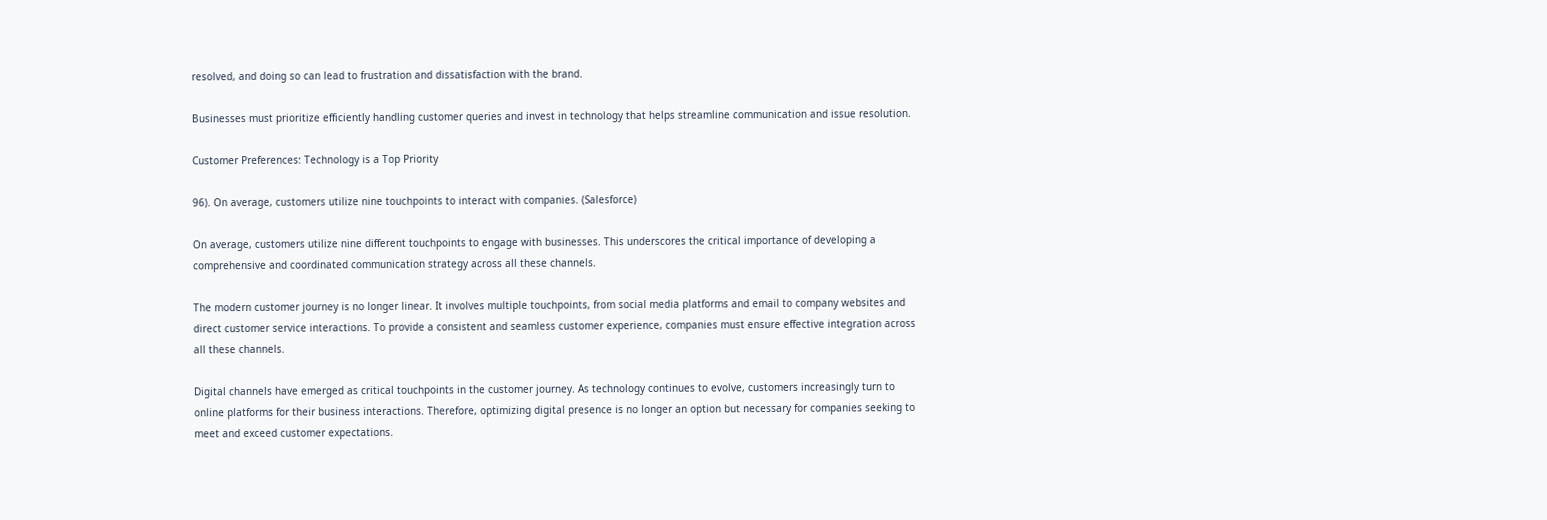resolved, and doing so can lead to frustration and dissatisfaction with the brand.

Businesses must prioritize efficiently handling customer queries and invest in technology that helps streamline communication and issue resolution.

Customer Preferences: Technology is a Top Priority

96). On average, customers utilize nine touchpoints to interact with companies. (Salesforce)

On average, customers utilize nine different touchpoints to engage with businesses. This underscores the critical importance of developing a comprehensive and coordinated communication strategy across all these channels.

The modern customer journey is no longer linear. It involves multiple touchpoints, from social media platforms and email to company websites and direct customer service interactions. To provide a consistent and seamless customer experience, companies must ensure effective integration across all these channels.

Digital channels have emerged as critical touchpoints in the customer journey. As technology continues to evolve, customers increasingly turn to online platforms for their business interactions. Therefore, optimizing digital presence is no longer an option but necessary for companies seeking to meet and exceed customer expectations.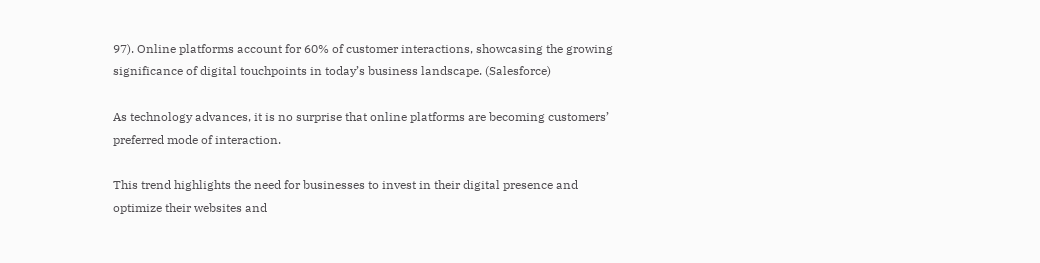97). Online platforms account for 60% of customer interactions, showcasing the growing significance of digital touchpoints in today’s business landscape. (Salesforce)

As technology advances, it is no surprise that online platforms are becoming customers’ preferred mode of interaction.

This trend highlights the need for businesses to invest in their digital presence and optimize their websites and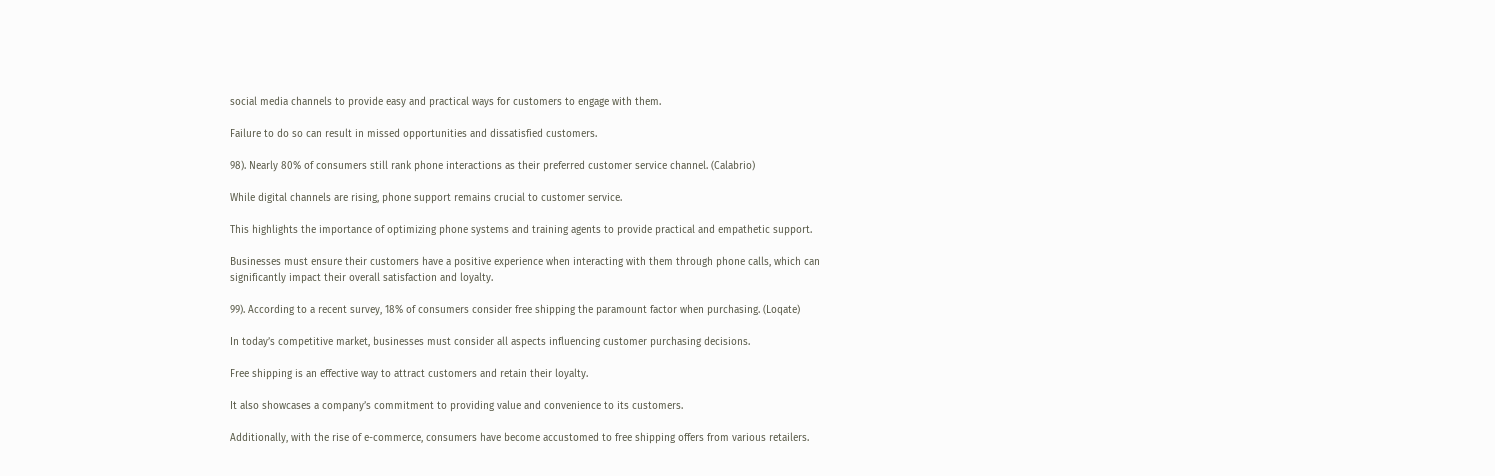social media channels to provide easy and practical ways for customers to engage with them.

Failure to do so can result in missed opportunities and dissatisfied customers.

98). Nearly 80% of consumers still rank phone interactions as their preferred customer service channel. (Calabrio)

While digital channels are rising, phone support remains crucial to customer service.

This highlights the importance of optimizing phone systems and training agents to provide practical and empathetic support.

Businesses must ensure their customers have a positive experience when interacting with them through phone calls, which can significantly impact their overall satisfaction and loyalty.

99). According to a recent survey, 18% of consumers consider free shipping the paramount factor when purchasing. (Loqate)

In today’s competitive market, businesses must consider all aspects influencing customer purchasing decisions.

Free shipping is an effective way to attract customers and retain their loyalty.

It also showcases a company’s commitment to providing value and convenience to its customers.

Additionally, with the rise of e-commerce, consumers have become accustomed to free shipping offers from various retailers.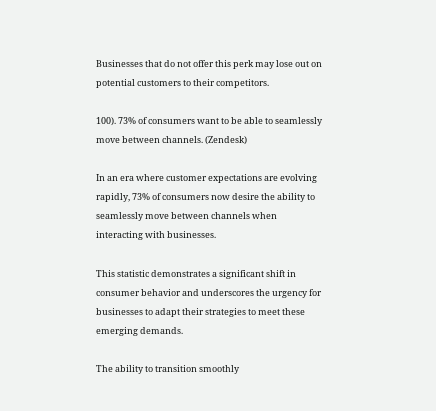Businesses that do not offer this perk may lose out on potential customers to their competitors.

100). 73% of consumers want to be able to seamlessly move between channels. (Zendesk)

In an era where customer expectations are evolving rapidly, 73% of consumers now desire the ability to seamlessly move between channels when interacting with businesses.

This statistic demonstrates a significant shift in consumer behavior and underscores the urgency for businesses to adapt their strategies to meet these emerging demands.

The ability to transition smoothly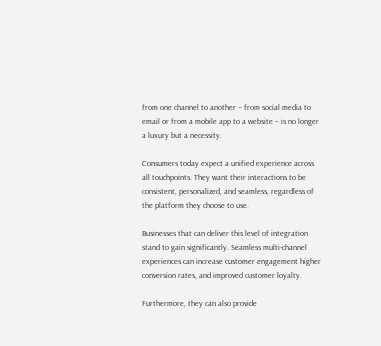from one channel to another – from social media to email or from a mobile app to a website – is no longer a luxury but a necessity.

Consumers today expect a unified experience across all touchpoints. They want their interactions to be consistent, personalized, and seamless, regardless of the platform they choose to use.

Businesses that can deliver this level of integration stand to gain significantly. Seamless multi-channel experiences can increase customer engagement higher conversion rates, and improved customer loyalty.

Furthermore, they can also provide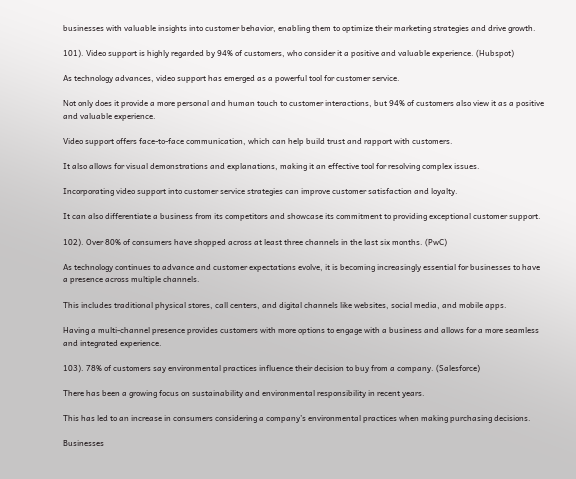businesses with valuable insights into customer behavior, enabling them to optimize their marketing strategies and drive growth.

101). Video support is highly regarded by 94% of customers, who consider it a positive and valuable experience. (Hubspot)

As technology advances, video support has emerged as a powerful tool for customer service.

Not only does it provide a more personal and human touch to customer interactions, but 94% of customers also view it as a positive and valuable experience.

Video support offers face-to-face communication, which can help build trust and rapport with customers.

It also allows for visual demonstrations and explanations, making it an effective tool for resolving complex issues.

Incorporating video support into customer service strategies can improve customer satisfaction and loyalty.

It can also differentiate a business from its competitors and showcase its commitment to providing exceptional customer support.

102). Over 80% of consumers have shopped across at least three channels in the last six months. (PwC)

As technology continues to advance and customer expectations evolve, it is becoming increasingly essential for businesses to have a presence across multiple channels.

This includes traditional physical stores, call centers, and digital channels like websites, social media, and mobile apps.

Having a multi-channel presence provides customers with more options to engage with a business and allows for a more seamless and integrated experience.

103). 78% of customers say environmental practices influence their decision to buy from a company. (Salesforce)

There has been a growing focus on sustainability and environmental responsibility in recent years.

This has led to an increase in consumers considering a company’s environmental practices when making purchasing decisions.

Businesses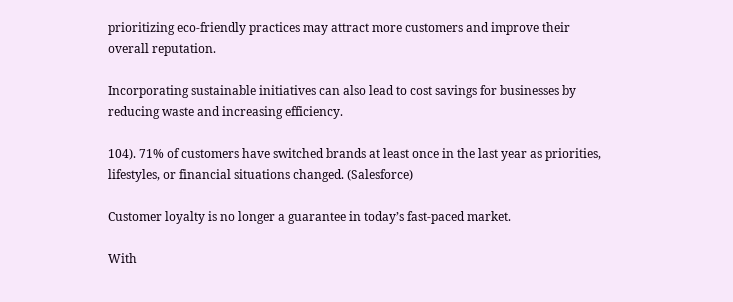prioritizing eco-friendly practices may attract more customers and improve their overall reputation.

Incorporating sustainable initiatives can also lead to cost savings for businesses by reducing waste and increasing efficiency.

104). 71% of customers have switched brands at least once in the last year as priorities, lifestyles, or financial situations changed. (Salesforce)

Customer loyalty is no longer a guarantee in today’s fast-paced market.

With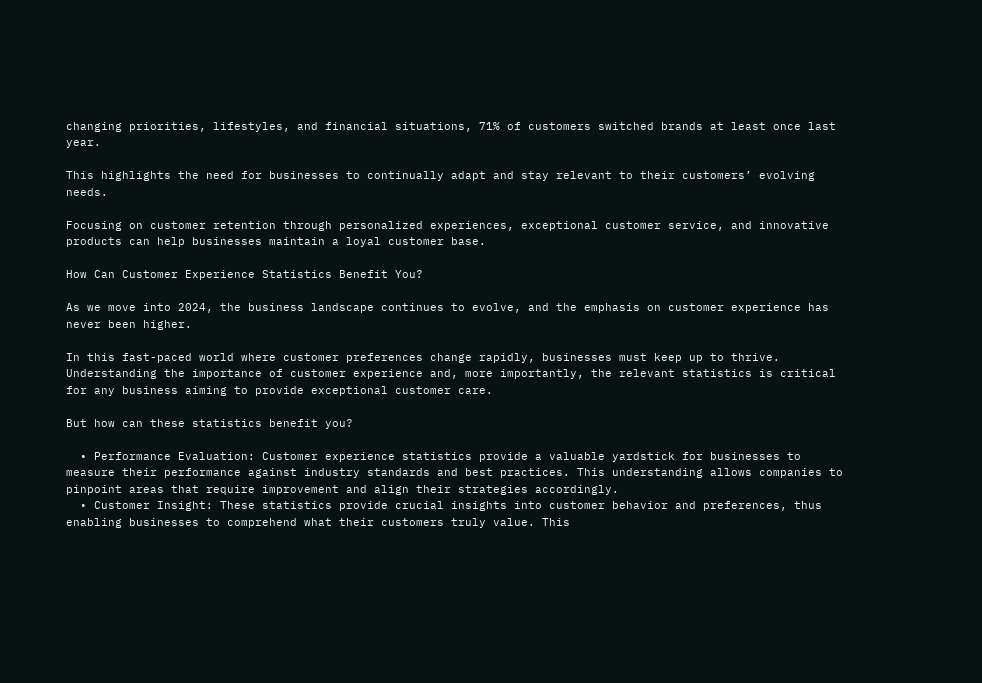changing priorities, lifestyles, and financial situations, 71% of customers switched brands at least once last year.

This highlights the need for businesses to continually adapt and stay relevant to their customers’ evolving needs.

Focusing on customer retention through personalized experiences, exceptional customer service, and innovative products can help businesses maintain a loyal customer base.

How Can Customer Experience Statistics Benefit You?

As we move into 2024, the business landscape continues to evolve, and the emphasis on customer experience has never been higher.

In this fast-paced world where customer preferences change rapidly, businesses must keep up to thrive. Understanding the importance of customer experience and, more importantly, the relevant statistics is critical for any business aiming to provide exceptional customer care.

But how can these statistics benefit you?

  • Performance Evaluation: Customer experience statistics provide a valuable yardstick for businesses to measure their performance against industry standards and best practices. This understanding allows companies to pinpoint areas that require improvement and align their strategies accordingly.
  • Customer Insight: These statistics provide crucial insights into customer behavior and preferences, thus enabling businesses to comprehend what their customers truly value. This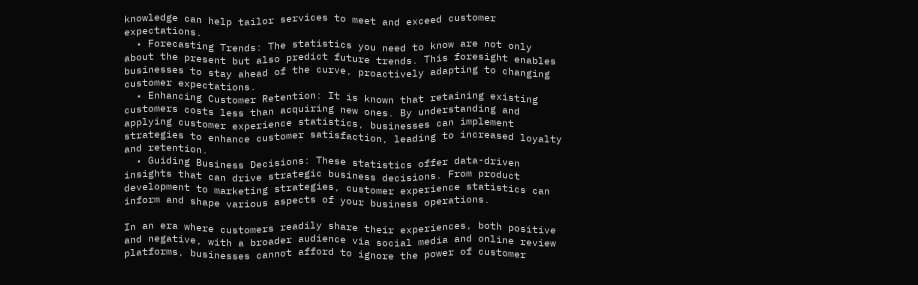knowledge can help tailor services to meet and exceed customer expectations.
  • Forecasting Trends: The statistics you need to know are not only about the present but also predict future trends. This foresight enables businesses to stay ahead of the curve, proactively adapting to changing customer expectations.
  • Enhancing Customer Retention: It is known that retaining existing customers costs less than acquiring new ones. By understanding and applying customer experience statistics, businesses can implement strategies to enhance customer satisfaction, leading to increased loyalty and retention.
  • Guiding Business Decisions: These statistics offer data-driven insights that can drive strategic business decisions. From product development to marketing strategies, customer experience statistics can inform and shape various aspects of your business operations.

In an era where customers readily share their experiences, both positive and negative, with a broader audience via social media and online review platforms, businesses cannot afford to ignore the power of customer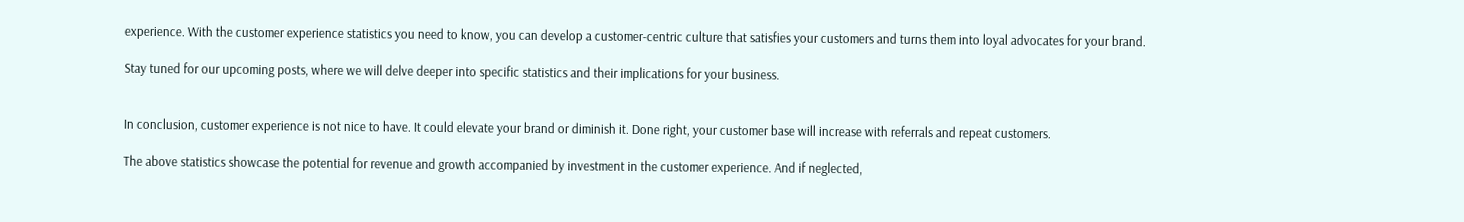experience. With the customer experience statistics you need to know, you can develop a customer-centric culture that satisfies your customers and turns them into loyal advocates for your brand.

Stay tuned for our upcoming posts, where we will delve deeper into specific statistics and their implications for your business.


In conclusion, customer experience is not nice to have. It could elevate your brand or diminish it. Done right, your customer base will increase with referrals and repeat customers.

The above statistics showcase the potential for revenue and growth accompanied by investment in the customer experience. And if neglected,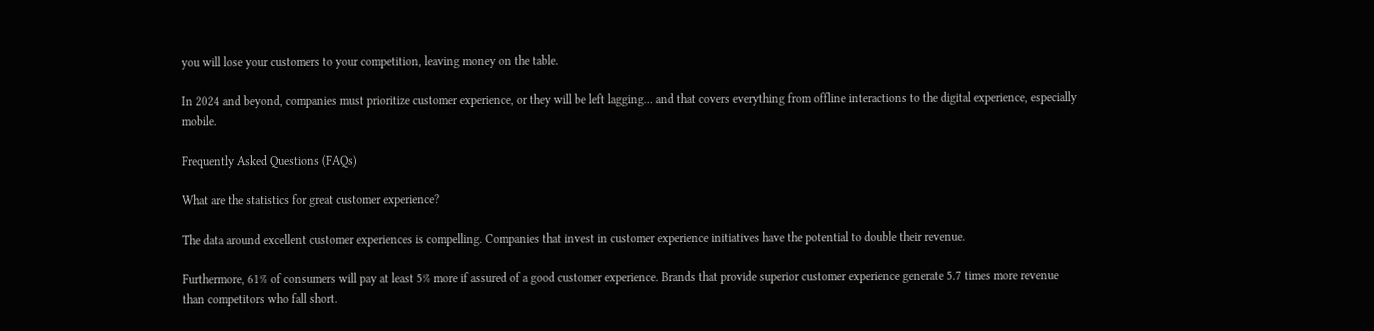you will lose your customers to your competition, leaving money on the table.

In 2024 and beyond, companies must prioritize customer experience, or they will be left lagging… and that covers everything from offline interactions to the digital experience, especially mobile.

Frequently Asked Questions (FAQs)

What are the statistics for great customer experience?

The data around excellent customer experiences is compelling. Companies that invest in customer experience initiatives have the potential to double their revenue.

Furthermore, 61% of consumers will pay at least 5% more if assured of a good customer experience. Brands that provide superior customer experience generate 5.7 times more revenue than competitors who fall short.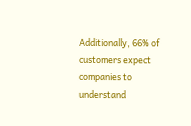Additionally, 66% of customers expect companies to understand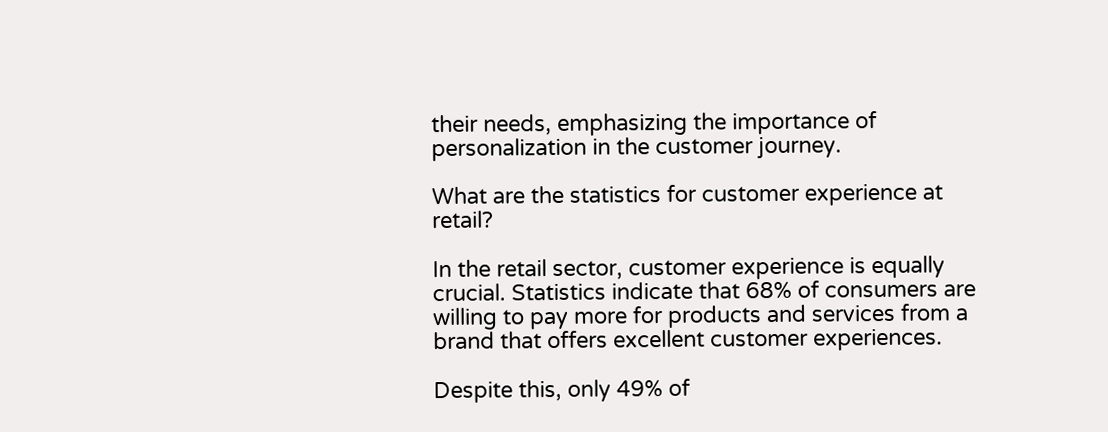their needs, emphasizing the importance of personalization in the customer journey.

What are the statistics for customer experience at retail?

In the retail sector, customer experience is equally crucial. Statistics indicate that 68% of consumers are willing to pay more for products and services from a brand that offers excellent customer experiences.

Despite this, only 49% of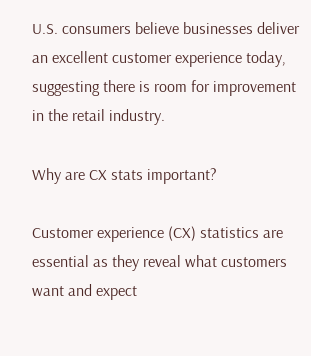U.S. consumers believe businesses deliver an excellent customer experience today, suggesting there is room for improvement in the retail industry.

Why are CX stats important?

Customer experience (CX) statistics are essential as they reveal what customers want and expect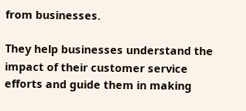from businesses.

They help businesses understand the impact of their customer service efforts and guide them in making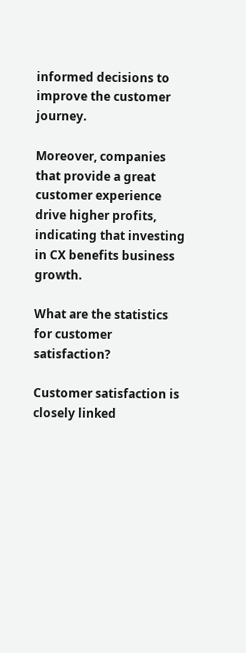informed decisions to improve the customer journey.

Moreover, companies that provide a great customer experience drive higher profits, indicating that investing in CX benefits business growth.

What are the statistics for customer satisfaction?

Customer satisfaction is closely linked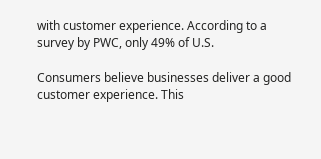with customer experience. According to a survey by PWC, only 49% of U.S.

Consumers believe businesses deliver a good customer experience. This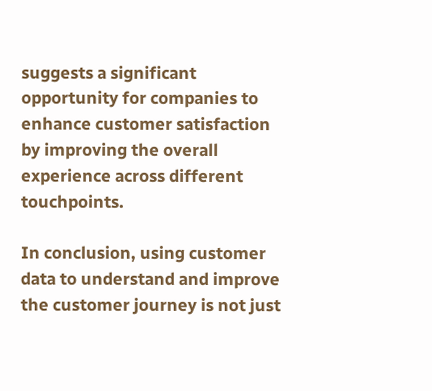suggests a significant opportunity for companies to enhance customer satisfaction by improving the overall experience across different touchpoints.

In conclusion, using customer data to understand and improve the customer journey is not just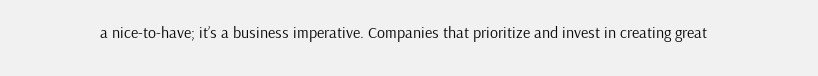a nice-to-have; it’s a business imperative. Companies that prioritize and invest in creating great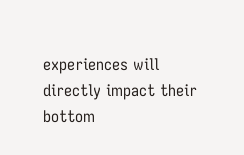experiences will directly impact their bottom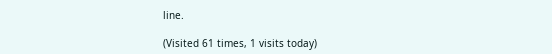line.

(Visited 61 times, 1 visits today)